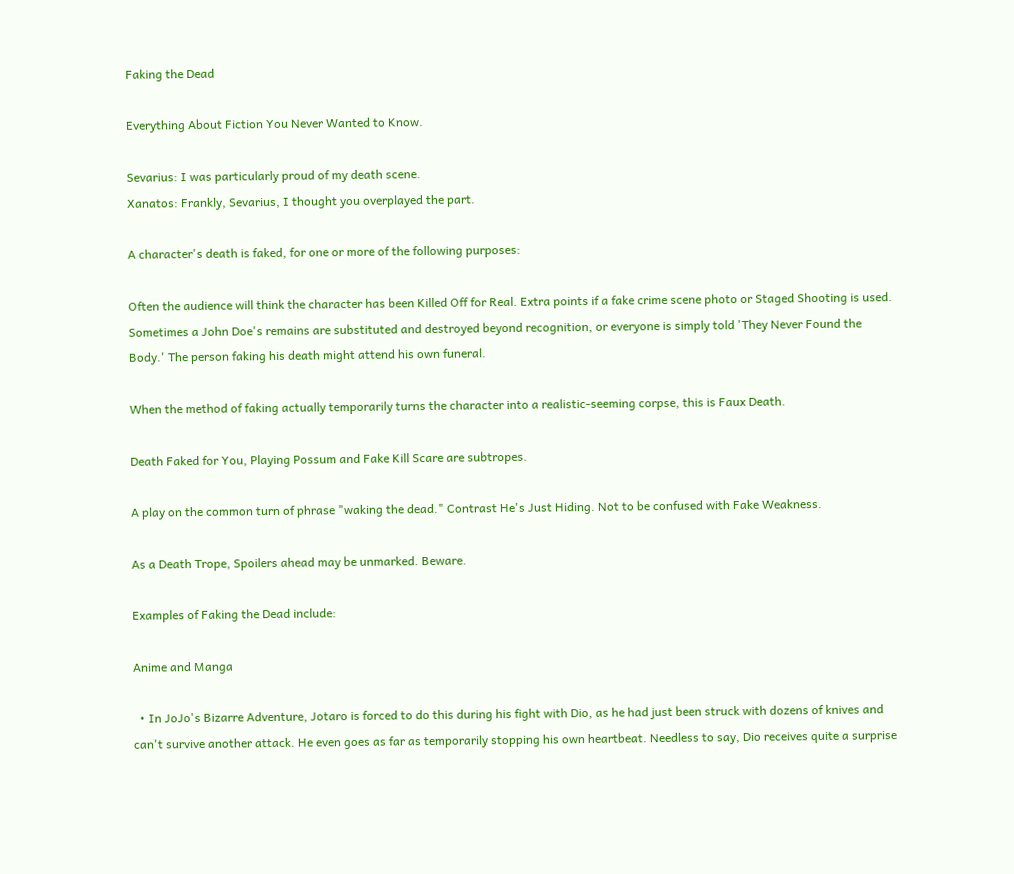Faking the Dead

Everything About Fiction You Never Wanted to Know.

Sevarius: I was particularly proud of my death scene.
Xanatos: Frankly, Sevarius, I thought you overplayed the part.

A character's death is faked, for one or more of the following purposes:

Often the audience will think the character has been Killed Off for Real. Extra points if a fake crime scene photo or Staged Shooting is used. Sometimes a John Doe's remains are substituted and destroyed beyond recognition, or everyone is simply told 'They Never Found the Body.' The person faking his death might attend his own funeral.

When the method of faking actually temporarily turns the character into a realistic-seeming corpse, this is Faux Death.

Death Faked for You, Playing Possum and Fake Kill Scare are subtropes.

A play on the common turn of phrase "waking the dead." Contrast He's Just Hiding. Not to be confused with Fake Weakness.

As a Death Trope, Spoilers ahead may be unmarked. Beware.

Examples of Faking the Dead include:

Anime and Manga

  • In JoJo's Bizarre Adventure, Jotaro is forced to do this during his fight with Dio, as he had just been struck with dozens of knives and can't survive another attack. He even goes as far as temporarily stopping his own heartbeat. Needless to say, Dio receives quite a surprise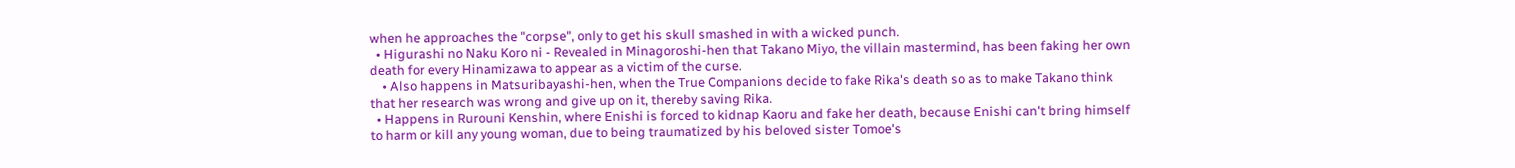when he approaches the "corpse", only to get his skull smashed in with a wicked punch.
  • Higurashi no Naku Koro ni - Revealed in Minagoroshi-hen that Takano Miyo, the villain mastermind, has been faking her own death for every Hinamizawa to appear as a victim of the curse.
    • Also happens in Matsuribayashi-hen, when the True Companions decide to fake Rika's death so as to make Takano think that her research was wrong and give up on it, thereby saving Rika.
  • Happens in Rurouni Kenshin, where Enishi is forced to kidnap Kaoru and fake her death, because Enishi can't bring himself to harm or kill any young woman, due to being traumatized by his beloved sister Tomoe's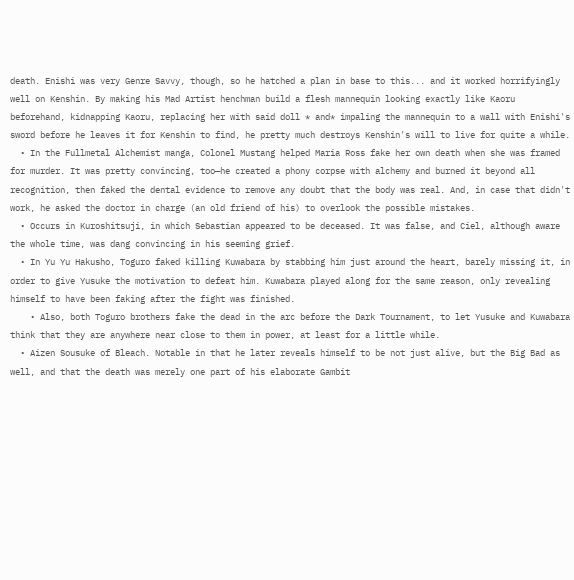death. Enishi was very Genre Savvy, though, so he hatched a plan in base to this... and it worked horrifyingly well on Kenshin. By making his Mad Artist henchman build a flesh mannequin looking exactly like Kaoru beforehand, kidnapping Kaoru, replacing her with said doll * and* impaling the mannequin to a wall with Enishi's sword before he leaves it for Kenshin to find, he pretty much destroys Kenshin's will to live for quite a while.
  • In the Fullmetal Alchemist manga, Colonel Mustang helped Maria Ross fake her own death when she was framed for murder. It was pretty convincing, too—he created a phony corpse with alchemy and burned it beyond all recognition, then faked the dental evidence to remove any doubt that the body was real. And, in case that didn't work, he asked the doctor in charge (an old friend of his) to overlook the possible mistakes.
  • Occurs in Kuroshitsuji, in which Sebastian appeared to be deceased. It was false, and Ciel, although aware the whole time, was dang convincing in his seeming grief.
  • In Yu Yu Hakusho, Toguro faked killing Kuwabara by stabbing him just around the heart, barely missing it, in order to give Yusuke the motivation to defeat him. Kuwabara played along for the same reason, only revealing himself to have been faking after the fight was finished.
    • Also, both Toguro brothers fake the dead in the arc before the Dark Tournament, to let Yusuke and Kuwabara think that they are anywhere near close to them in power, at least for a little while.
  • Aizen Sousuke of Bleach. Notable in that he later reveals himself to be not just alive, but the Big Bad as well, and that the death was merely one part of his elaborate Gambit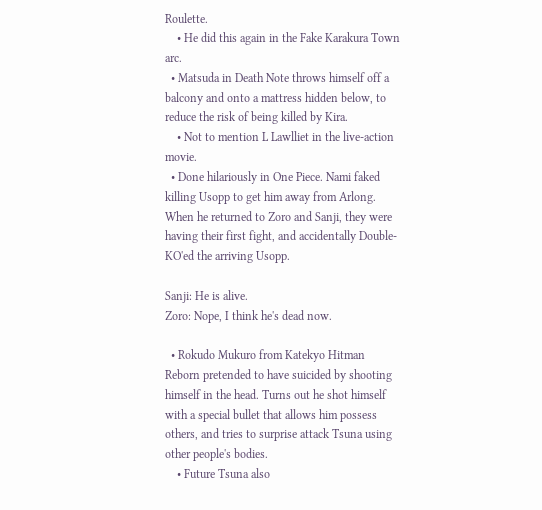Roulette.
    • He did this again in the Fake Karakura Town arc.
  • Matsuda in Death Note throws himself off a balcony and onto a mattress hidden below, to reduce the risk of being killed by Kira.
    • Not to mention L Lawlliet in the live-action movie.
  • Done hilariously in One Piece. Nami faked killing Usopp to get him away from Arlong. When he returned to Zoro and Sanji, they were having their first fight, and accidentally Double-KO'ed the arriving Usopp.

Sanji: He is alive.
Zoro: Nope, I think he's dead now.

  • Rokudo Mukuro from Katekyo Hitman Reborn pretended to have suicided by shooting himself in the head. Turns out he shot himself with a special bullet that allows him possess others, and tries to surprise attack Tsuna using other people's bodies.
    • Future Tsuna also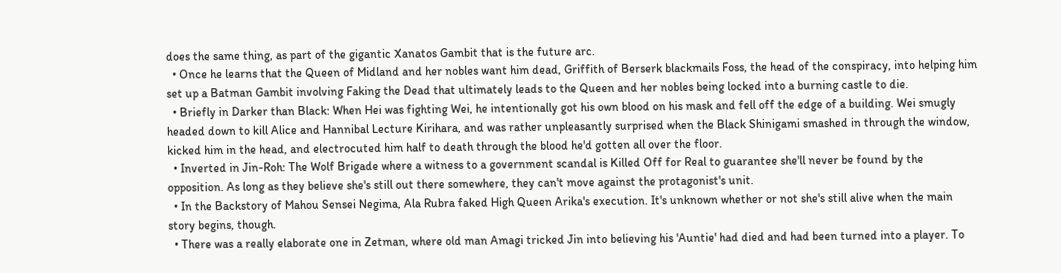does the same thing, as part of the gigantic Xanatos Gambit that is the future arc.
  • Once he learns that the Queen of Midland and her nobles want him dead, Griffith of Berserk blackmails Foss, the head of the conspiracy, into helping him set up a Batman Gambit involving Faking the Dead that ultimately leads to the Queen and her nobles being locked into a burning castle to die.
  • Briefly in Darker than Black: When Hei was fighting Wei, he intentionally got his own blood on his mask and fell off the edge of a building. Wei smugly headed down to kill Alice and Hannibal Lecture Kirihara, and was rather unpleasantly surprised when the Black Shinigami smashed in through the window, kicked him in the head, and electrocuted him half to death through the blood he'd gotten all over the floor.
  • Inverted in Jin-Roh: The Wolf Brigade where a witness to a government scandal is Killed Off for Real to guarantee she'll never be found by the opposition. As long as they believe she's still out there somewhere, they can't move against the protagonist's unit.
  • In the Backstory of Mahou Sensei Negima, Ala Rubra faked High Queen Arika's execution. It's unknown whether or not she's still alive when the main story begins, though.
  • There was a really elaborate one in Zetman, where old man Amagi tricked Jin into believing his 'Auntie' had died and had been turned into a player. To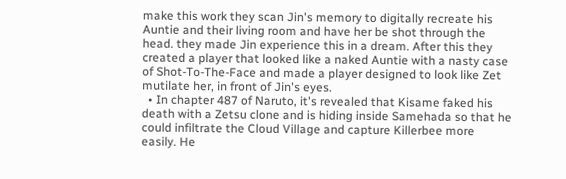make this work they scan Jin's memory to digitally recreate his Auntie and their living room and have her be shot through the head. they made Jin experience this in a dream. After this they created a player that looked like a naked Auntie with a nasty case of Shot-To-The-Face and made a player designed to look like Zet mutilate her, in front of Jin's eyes.
  • In chapter 487 of Naruto, it's revealed that Kisame faked his death with a Zetsu clone and is hiding inside Samehada so that he could infiltrate the Cloud Village and capture Killerbee more easily. He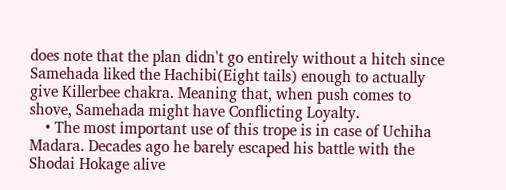does note that the plan didn't go entirely without a hitch since Samehada liked the Hachibi(Eight tails) enough to actually give Killerbee chakra. Meaning that, when push comes to shove, Samehada might have Conflicting Loyalty.
    • The most important use of this trope is in case of Uchiha Madara. Decades ago he barely escaped his battle with the Shodai Hokage alive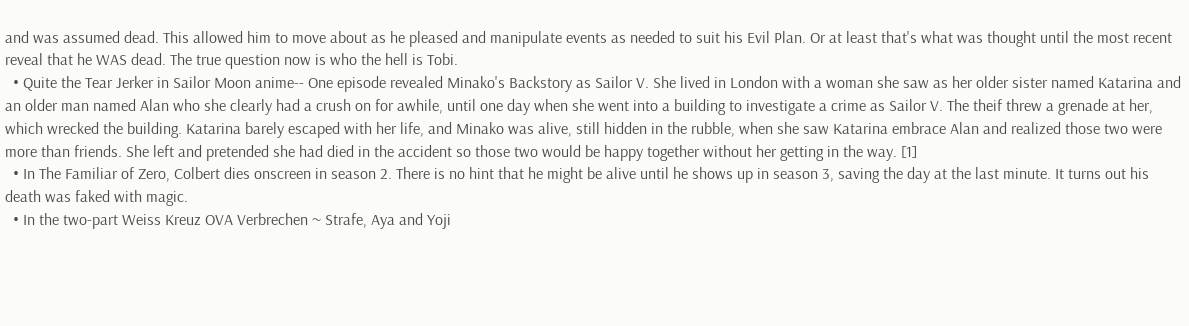and was assumed dead. This allowed him to move about as he pleased and manipulate events as needed to suit his Evil Plan. Or at least that's what was thought until the most recent reveal that he WAS dead. The true question now is who the hell is Tobi.
  • Quite the Tear Jerker in Sailor Moon anime-- One episode revealed Minako's Backstory as Sailor V. She lived in London with a woman she saw as her older sister named Katarina and an older man named Alan who she clearly had a crush on for awhile, until one day when she went into a building to investigate a crime as Sailor V. The theif threw a grenade at her, which wrecked the building. Katarina barely escaped with her life, and Minako was alive, still hidden in the rubble, when she saw Katarina embrace Alan and realized those two were more than friends. She left and pretended she had died in the accident so those two would be happy together without her getting in the way. [1]
  • In The Familiar of Zero, Colbert dies onscreen in season 2. There is no hint that he might be alive until he shows up in season 3, saving the day at the last minute. It turns out his death was faked with magic.
  • In the two-part Weiss Kreuz OVA Verbrechen ~ Strafe, Aya and Yoji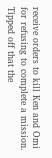receive orders to kill Ken and Omi for refusing to complete a mission. Tipped off that the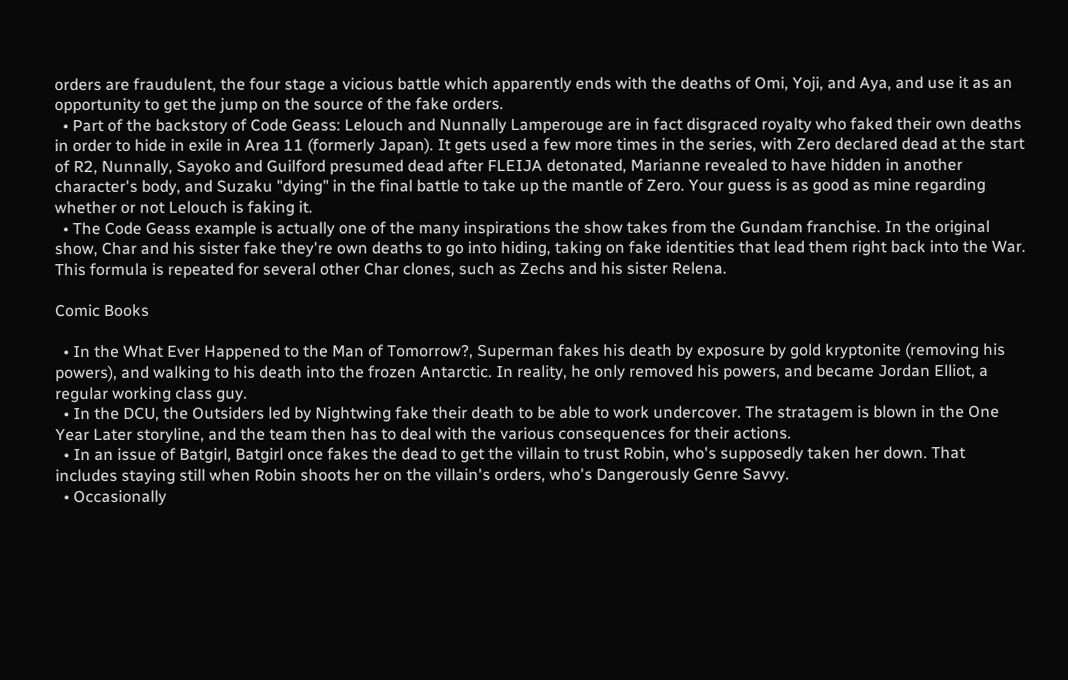orders are fraudulent, the four stage a vicious battle which apparently ends with the deaths of Omi, Yoji, and Aya, and use it as an opportunity to get the jump on the source of the fake orders.
  • Part of the backstory of Code Geass: Lelouch and Nunnally Lamperouge are in fact disgraced royalty who faked their own deaths in order to hide in exile in Area 11 (formerly Japan). It gets used a few more times in the series, with Zero declared dead at the start of R2, Nunnally, Sayoko and Guilford presumed dead after FLEIJA detonated, Marianne revealed to have hidden in another character's body, and Suzaku "dying" in the final battle to take up the mantle of Zero. Your guess is as good as mine regarding whether or not Lelouch is faking it.
  • The Code Geass example is actually one of the many inspirations the show takes from the Gundam franchise. In the original show, Char and his sister fake they're own deaths to go into hiding, taking on fake identities that lead them right back into the War. This formula is repeated for several other Char clones, such as Zechs and his sister Relena.

Comic Books

  • In the What Ever Happened to the Man of Tomorrow?, Superman fakes his death by exposure by gold kryptonite (removing his powers), and walking to his death into the frozen Antarctic. In reality, he only removed his powers, and became Jordan Elliot, a regular working class guy.
  • In the DCU, the Outsiders led by Nightwing fake their death to be able to work undercover. The stratagem is blown in the One Year Later storyline, and the team then has to deal with the various consequences for their actions.
  • In an issue of Batgirl, Batgirl once fakes the dead to get the villain to trust Robin, who's supposedly taken her down. That includes staying still when Robin shoots her on the villain's orders, who's Dangerously Genre Savvy.
  • Occasionally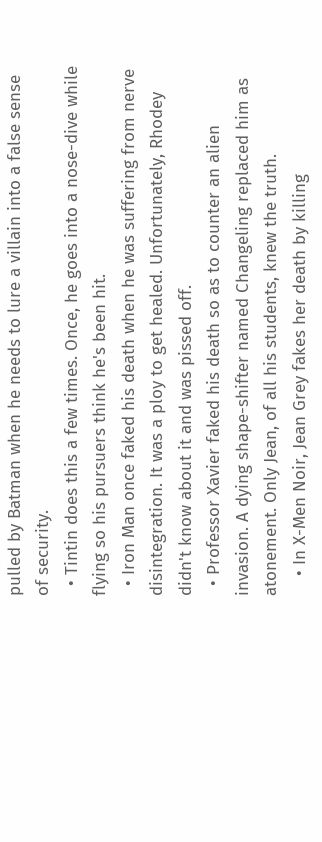pulled by Batman when he needs to lure a villain into a false sense of security.
  • Tintin does this a few times. Once, he goes into a nose-dive while flying so his pursuers think he's been hit.
  • Iron Man once faked his death when he was suffering from nerve disintegration. It was a ploy to get healed. Unfortunately, Rhodey didn't know about it and was pissed off.
  • Professor Xavier faked his death so as to counter an alien invasion. A dying shape-shifter named Changeling replaced him as atonement. Only Jean, of all his students, knew the truth.
    • In X-Men Noir, Jean Grey fakes her death by killing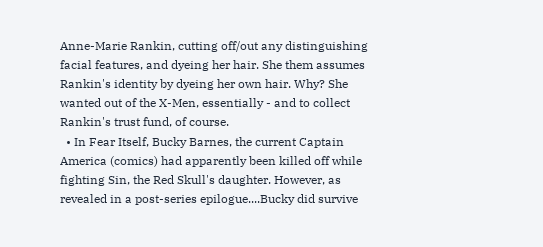Anne-Marie Rankin, cutting off/out any distinguishing facial features, and dyeing her hair. She them assumes Rankin's identity by dyeing her own hair. Why? She wanted out of the X-Men, essentially - and to collect Rankin's trust fund, of course.
  • In Fear Itself, Bucky Barnes, the current Captain America (comics) had apparently been killed off while fighting Sin, the Red Skull's daughter. However, as revealed in a post-series epilogue....Bucky did survive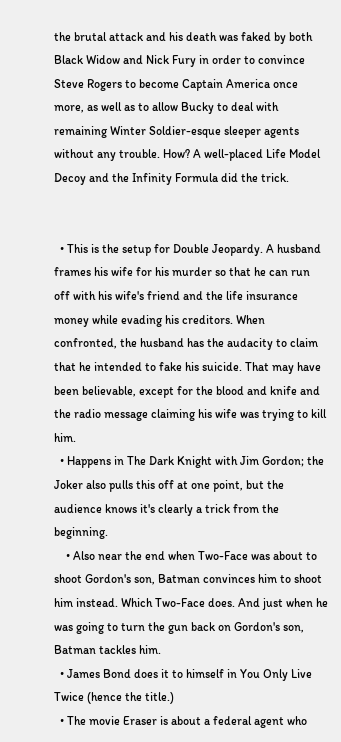the brutal attack and his death was faked by both Black Widow and Nick Fury in order to convince Steve Rogers to become Captain America once more, as well as to allow Bucky to deal with remaining Winter Soldier-esque sleeper agents without any trouble. How? A well-placed Life Model Decoy and the Infinity Formula did the trick.


  • This is the setup for Double Jeopardy. A husband frames his wife for his murder so that he can run off with his wife's friend and the life insurance money while evading his creditors. When confronted, the husband has the audacity to claim that he intended to fake his suicide. That may have been believable, except for the blood and knife and the radio message claiming his wife was trying to kill him.
  • Happens in The Dark Knight with Jim Gordon; the Joker also pulls this off at one point, but the audience knows it's clearly a trick from the beginning.
    • Also near the end when Two-Face was about to shoot Gordon's son, Batman convinces him to shoot him instead. Which Two-Face does. And just when he was going to turn the gun back on Gordon's son, Batman tackles him.
  • James Bond does it to himself in You Only Live Twice (hence the title.)
  • The movie Eraser is about a federal agent who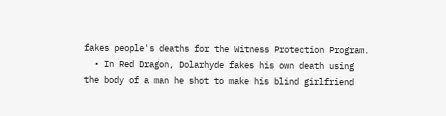fakes people's deaths for the Witness Protection Program.
  • In Red Dragon, Dolarhyde fakes his own death using the body of a man he shot to make his blind girlfriend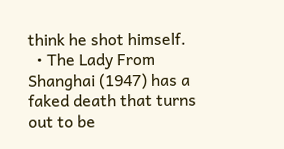think he shot himself.
  • The Lady From Shanghai (1947) has a faked death that turns out to be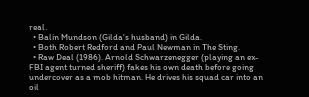real.
  • Balin Mundson (Gilda's husband) in Gilda.
  • Both Robert Redford and Paul Newman in The Sting.
  • Raw Deal (1986). Arnold Schwarzenegger (playing an ex-FBI agent turned sheriff) fakes his own death before going undercover as a mob hitman. He drives his squad car into an oil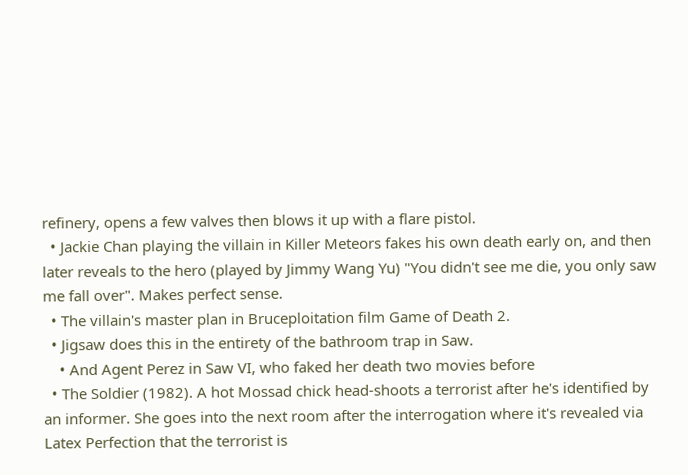refinery, opens a few valves then blows it up with a flare pistol.
  • Jackie Chan playing the villain in Killer Meteors fakes his own death early on, and then later reveals to the hero (played by Jimmy Wang Yu) "You didn't see me die, you only saw me fall over". Makes perfect sense.
  • The villain's master plan in Bruceploitation film Game of Death 2.
  • Jigsaw does this in the entirety of the bathroom trap in Saw.
    • And Agent Perez in Saw VI, who faked her death two movies before
  • The Soldier (1982). A hot Mossad chick head-shoots a terrorist after he's identified by an informer. She goes into the next room after the interrogation where it's revealed via Latex Perfection that the terrorist is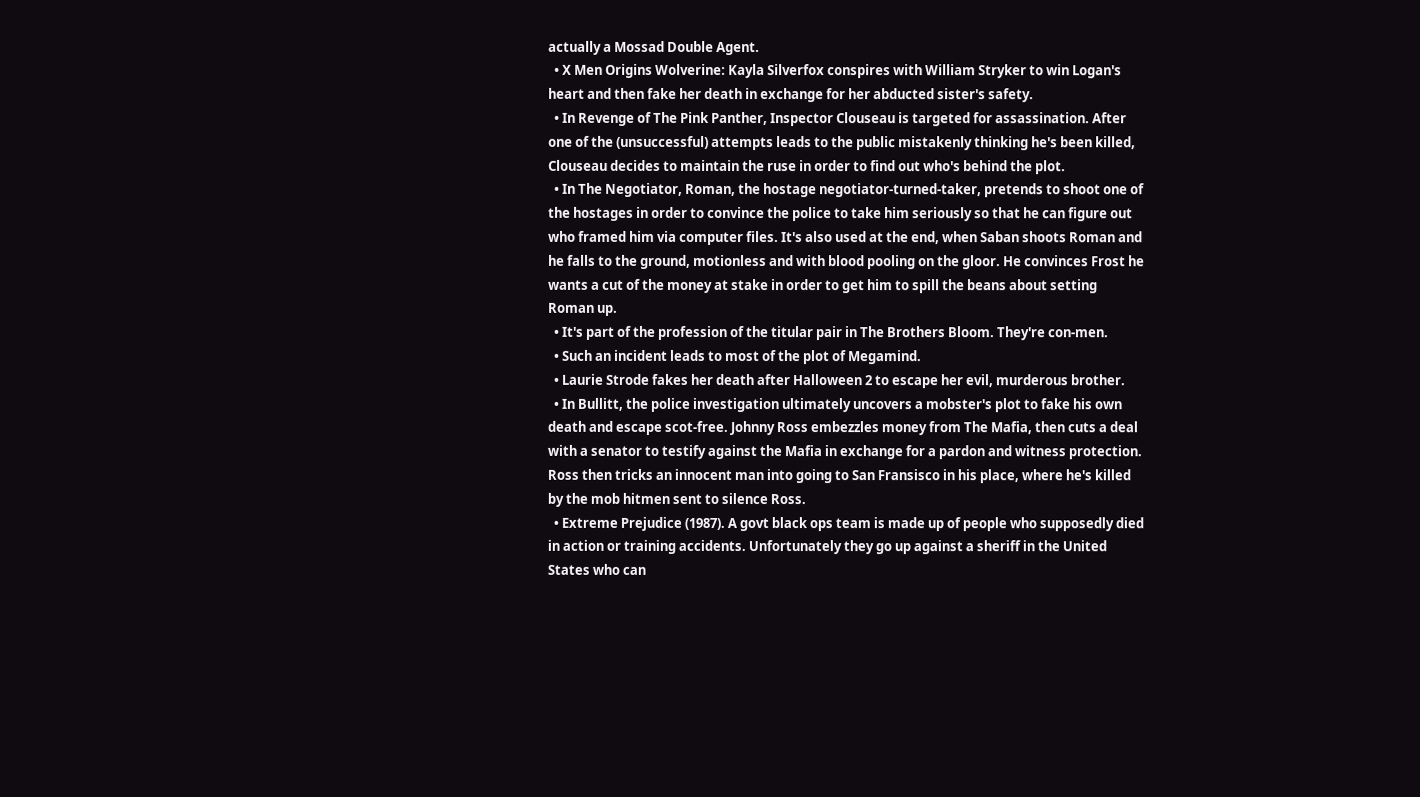actually a Mossad Double Agent.
  • X Men Origins Wolverine: Kayla Silverfox conspires with William Stryker to win Logan's heart and then fake her death in exchange for her abducted sister's safety.
  • In Revenge of The Pink Panther, Inspector Clouseau is targeted for assassination. After one of the (unsuccessful) attempts leads to the public mistakenly thinking he's been killed, Clouseau decides to maintain the ruse in order to find out who's behind the plot.
  • In The Negotiator, Roman, the hostage negotiator-turned-taker, pretends to shoot one of the hostages in order to convince the police to take him seriously so that he can figure out who framed him via computer files. It's also used at the end, when Saban shoots Roman and he falls to the ground, motionless and with blood pooling on the gloor. He convinces Frost he wants a cut of the money at stake in order to get him to spill the beans about setting Roman up.
  • It's part of the profession of the titular pair in The Brothers Bloom. They're con-men.
  • Such an incident leads to most of the plot of Megamind.
  • Laurie Strode fakes her death after Halloween 2 to escape her evil, murderous brother.
  • In Bullitt, the police investigation ultimately uncovers a mobster's plot to fake his own death and escape scot-free. Johnny Ross embezzles money from The Mafia, then cuts a deal with a senator to testify against the Mafia in exchange for a pardon and witness protection. Ross then tricks an innocent man into going to San Fransisco in his place, where he's killed by the mob hitmen sent to silence Ross.
  • Extreme Prejudice (1987). A govt black ops team is made up of people who supposedly died in action or training accidents. Unfortunately they go up against a sheriff in the United States who can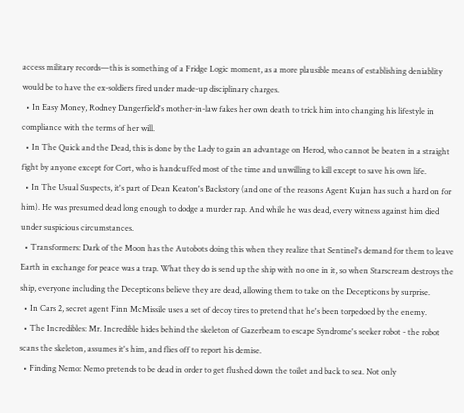access military records—this is something of a Fridge Logic moment, as a more plausible means of establishing deniablity would be to have the ex-soldiers fired under made-up disciplinary charges.
  • In Easy Money, Rodney Dangerfield's mother-in-law fakes her own death to trick him into changing his lifestyle in compliance with the terms of her will.
  • In The Quick and the Dead, this is done by the Lady to gain an advantage on Herod, who cannot be beaten in a straight fight by anyone except for Cort, who is handcuffed most of the time and unwilling to kill except to save his own life.
  • In The Usual Suspects, it's part of Dean Keaton's Backstory (and one of the reasons Agent Kujan has such a hard on for him). He was presumed dead long enough to dodge a murder rap. And while he was dead, every witness against him died under suspicious circumstances.
  • Transformers: Dark of the Moon has the Autobots doing this when they realize that Sentinel's demand for them to leave Earth in exchange for peace was a trap. What they do is send up the ship with no one in it, so when Starscream destroys the ship, everyone including the Decepticons believe they are dead, allowing them to take on the Decepticons by surprise.
  • In Cars 2, secret agent Finn McMissile uses a set of decoy tires to pretend that he's been torpedoed by the enemy.
  • The Incredibles: Mr. Incredible hides behind the skeleton of Gazerbeam to escape Syndrome's seeker robot - the robot scans the skeleton, assumes it's him, and flies off to report his demise.
  • Finding Nemo: Nemo pretends to be dead in order to get flushed down the toilet and back to sea. Not only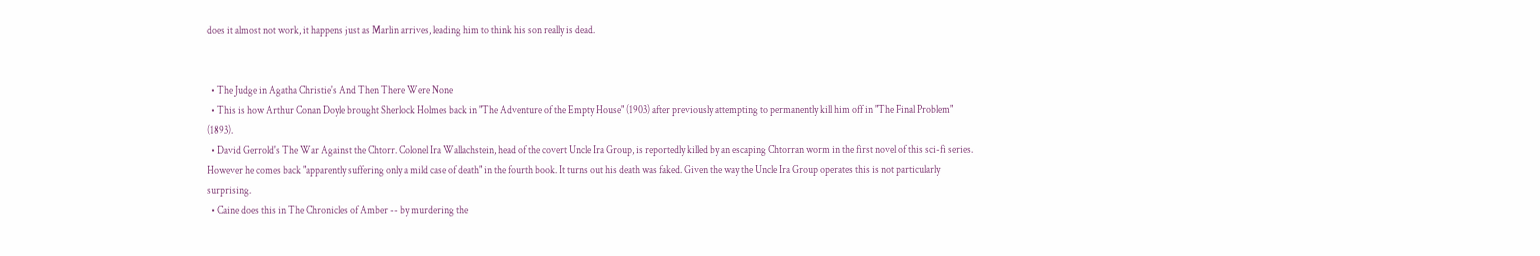does it almost not work, it happens just as Marlin arrives, leading him to think his son really is dead.


  • The Judge in Agatha Christie's And Then There Were None
  • This is how Arthur Conan Doyle brought Sherlock Holmes back in "The Adventure of the Empty House" (1903) after previously attempting to permanently kill him off in "The Final Problem" (1893).
  • David Gerrold's The War Against the Chtorr. Colonel Ira Wallachstein, head of the covert Uncle Ira Group, is reportedly killed by an escaping Chtorran worm in the first novel of this sci-fi series. However he comes back "apparently suffering only a mild case of death" in the fourth book. It turns out his death was faked. Given the way the Uncle Ira Group operates this is not particularly surprising.
  • Caine does this in The Chronicles of Amber -- by murdering the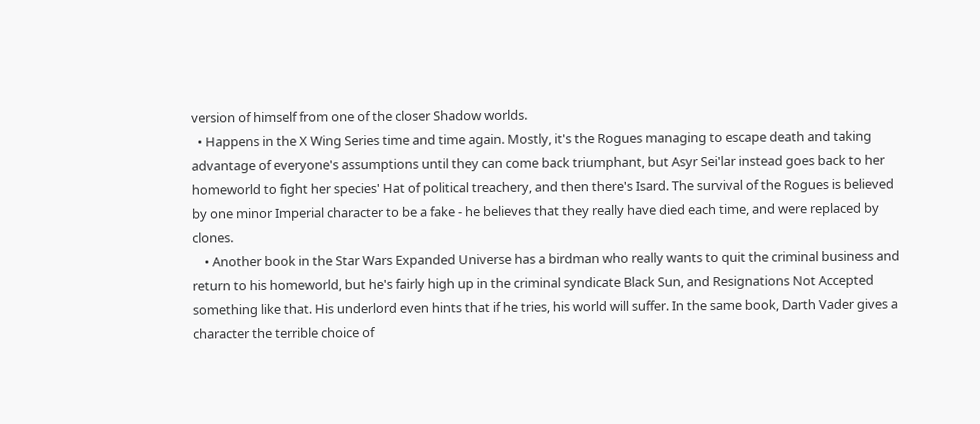version of himself from one of the closer Shadow worlds.
  • Happens in the X Wing Series time and time again. Mostly, it's the Rogues managing to escape death and taking advantage of everyone's assumptions until they can come back triumphant, but Asyr Sei'lar instead goes back to her homeworld to fight her species' Hat of political treachery, and then there's Isard. The survival of the Rogues is believed by one minor Imperial character to be a fake - he believes that they really have died each time, and were replaced by clones.
    • Another book in the Star Wars Expanded Universe has a birdman who really wants to quit the criminal business and return to his homeworld, but he's fairly high up in the criminal syndicate Black Sun, and Resignations Not Accepted something like that. His underlord even hints that if he tries, his world will suffer. In the same book, Darth Vader gives a character the terrible choice of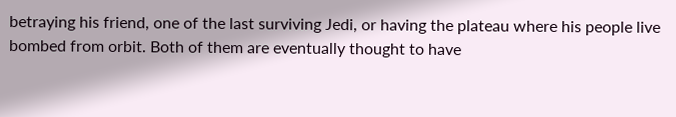betraying his friend, one of the last surviving Jedi, or having the plateau where his people live bombed from orbit. Both of them are eventually thought to have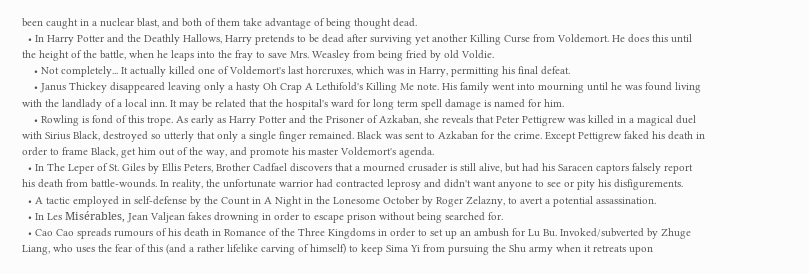been caught in a nuclear blast, and both of them take advantage of being thought dead.
  • In Harry Potter and the Deathly Hallows, Harry pretends to be dead after surviving yet another Killing Curse from Voldemort. He does this until the height of the battle, when he leaps into the fray to save Mrs. Weasley from being fried by old Voldie.
    • Not completely... It actually killed one of Voldemort's last horcruxes, which was in Harry, permitting his final defeat.
    • Janus Thickey disappeared leaving only a hasty Oh Crap A Lethifold's Killing Me note. His family went into mourning until he was found living with the landlady of a local inn. It may be related that the hospital's ward for long term spell damage is named for him.
    • Rowling is fond of this trope. As early as Harry Potter and the Prisoner of Azkaban, she reveals that Peter Pettigrew was killed in a magical duel with Sirius Black, destroyed so utterly that only a single finger remained. Black was sent to Azkaban for the crime. Except Pettigrew faked his death in order to frame Black, get him out of the way, and promote his master Voldemort's agenda.
  • In The Leper of St. Giles by Ellis Peters, Brother Cadfael discovers that a mourned crusader is still alive, but had his Saracen captors falsely report his death from battle-wounds. In reality, the unfortunate warrior had contracted leprosy and didn't want anyone to see or pity his disfigurements.
  • A tactic employed in self-defense by the Count in A Night in the Lonesome October by Roger Zelazny, to avert a potential assassination.
  • In Les Misérables, Jean Valjean fakes drowning in order to escape prison without being searched for.
  • Cao Cao spreads rumours of his death in Romance of the Three Kingdoms in order to set up an ambush for Lu Bu. Invoked/subverted by Zhuge Liang, who uses the fear of this (and a rather lifelike carving of himself) to keep Sima Yi from pursuing the Shu army when it retreats upon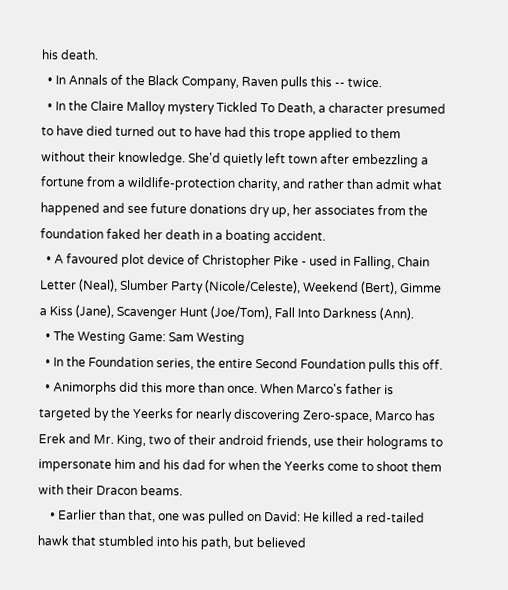his death.
  • In Annals of the Black Company, Raven pulls this -- twice.
  • In the Claire Malloy mystery Tickled To Death, a character presumed to have died turned out to have had this trope applied to them without their knowledge. She'd quietly left town after embezzling a fortune from a wildlife-protection charity, and rather than admit what happened and see future donations dry up, her associates from the foundation faked her death in a boating accident.
  • A favoured plot device of Christopher Pike - used in Falling, Chain Letter (Neal), Slumber Party (Nicole/Celeste), Weekend (Bert), Gimme a Kiss (Jane), Scavenger Hunt (Joe/Tom), Fall Into Darkness (Ann).
  • The Westing Game: Sam Westing
  • In the Foundation series, the entire Second Foundation pulls this off.
  • Animorphs did this more than once. When Marco's father is targeted by the Yeerks for nearly discovering Zero-space, Marco has Erek and Mr. King, two of their android friends, use their holograms to impersonate him and his dad for when the Yeerks come to shoot them with their Dracon beams.
    • Earlier than that, one was pulled on David: He killed a red-tailed hawk that stumbled into his path, but believed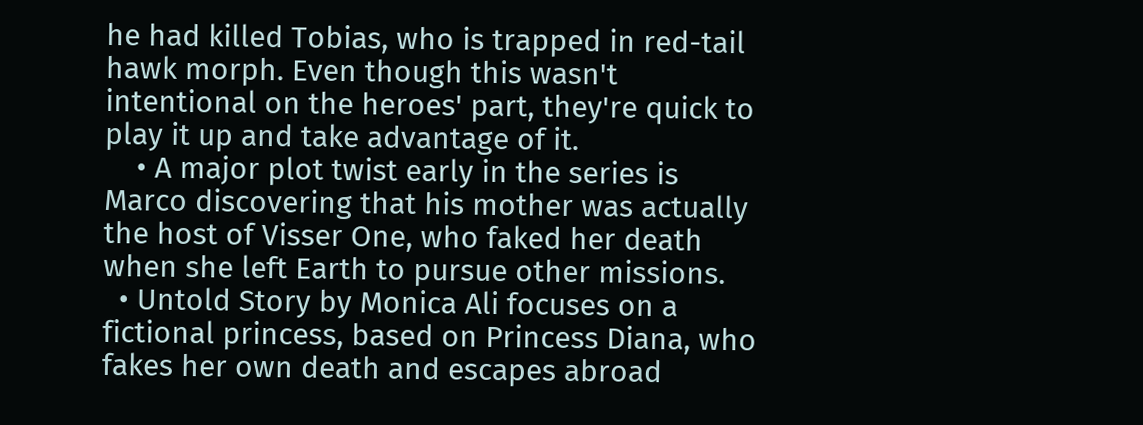he had killed Tobias, who is trapped in red-tail hawk morph. Even though this wasn't intentional on the heroes' part, they're quick to play it up and take advantage of it.
    • A major plot twist early in the series is Marco discovering that his mother was actually the host of Visser One, who faked her death when she left Earth to pursue other missions.
  • Untold Story by Monica Ali focuses on a fictional princess, based on Princess Diana, who fakes her own death and escapes abroad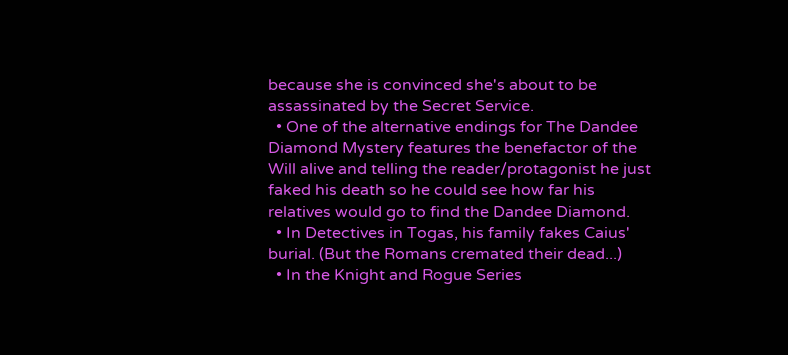because she is convinced she's about to be assassinated by the Secret Service.
  • One of the alternative endings for The Dandee Diamond Mystery features the benefactor of the Will alive and telling the reader/protagonist he just faked his death so he could see how far his relatives would go to find the Dandee Diamond.
  • In Detectives in Togas, his family fakes Caius' burial. (But the Romans cremated their dead...)
  • In the Knight and Rogue Series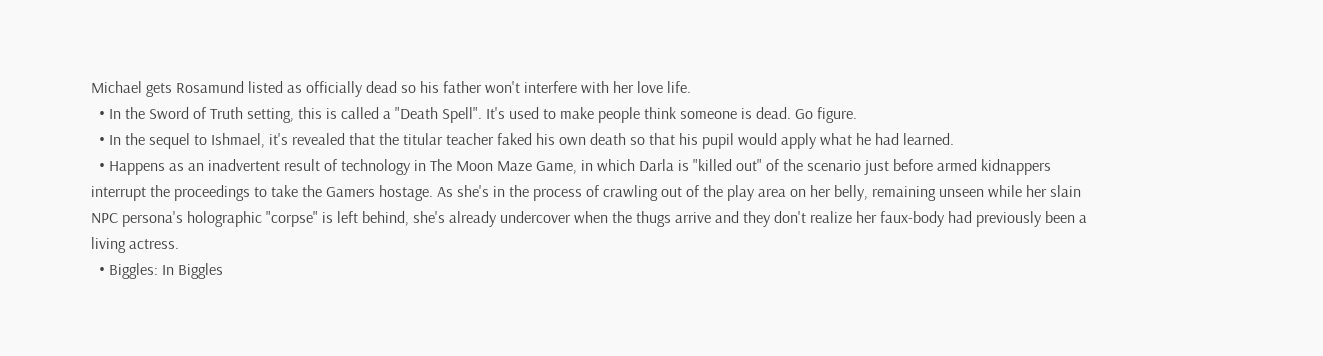Michael gets Rosamund listed as officially dead so his father won't interfere with her love life.
  • In the Sword of Truth setting, this is called a "Death Spell". It's used to make people think someone is dead. Go figure.
  • In the sequel to Ishmael, it's revealed that the titular teacher faked his own death so that his pupil would apply what he had learned.
  • Happens as an inadvertent result of technology in The Moon Maze Game, in which Darla is "killed out" of the scenario just before armed kidnappers interrupt the proceedings to take the Gamers hostage. As she's in the process of crawling out of the play area on her belly, remaining unseen while her slain NPC persona's holographic "corpse" is left behind, she's already undercover when the thugs arrive and they don't realize her faux-body had previously been a living actress.
  • Biggles: In Biggles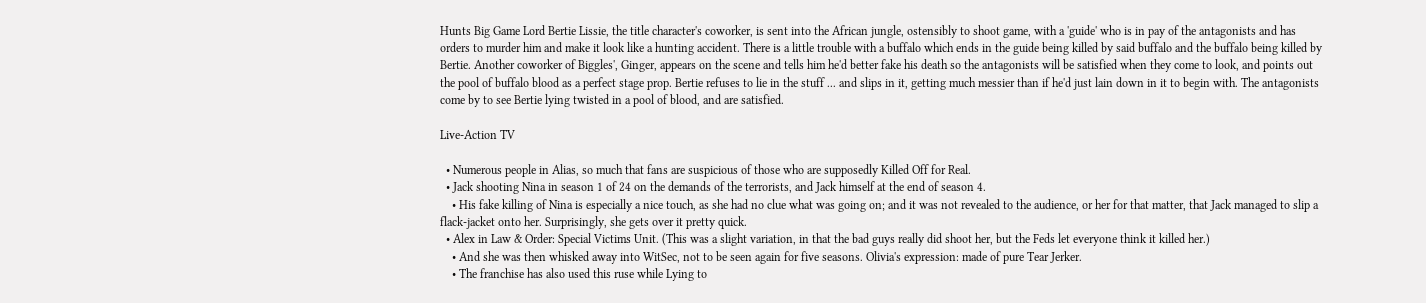Hunts Big Game Lord Bertie Lissie, the title character's coworker, is sent into the African jungle, ostensibly to shoot game, with a 'guide' who is in pay of the antagonists and has orders to murder him and make it look like a hunting accident. There is a little trouble with a buffalo which ends in the guide being killed by said buffalo and the buffalo being killed by Bertie. Another coworker of Biggles', Ginger, appears on the scene and tells him he'd better fake his death so the antagonists will be satisfied when they come to look, and points out the pool of buffalo blood as a perfect stage prop. Bertie refuses to lie in the stuff ... and slips in it, getting much messier than if he'd just lain down in it to begin with. The antagonists come by to see Bertie lying twisted in a pool of blood, and are satisfied.

Live-Action TV

  • Numerous people in Alias, so much that fans are suspicious of those who are supposedly Killed Off for Real.
  • Jack shooting Nina in season 1 of 24 on the demands of the terrorists, and Jack himself at the end of season 4.
    • His fake killing of Nina is especially a nice touch, as she had no clue what was going on; and it was not revealed to the audience, or her for that matter, that Jack managed to slip a flack-jacket onto her. Surprisingly, she gets over it pretty quick.
  • Alex in Law & Order: Special Victims Unit. (This was a slight variation, in that the bad guys really did shoot her, but the Feds let everyone think it killed her.)
    • And she was then whisked away into WitSec, not to be seen again for five seasons. Olivia's expression: made of pure Tear Jerker.
    • The franchise has also used this ruse while Lying to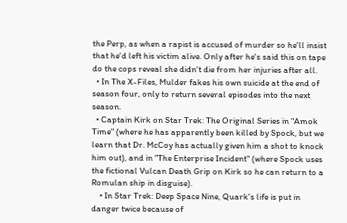the Perp, as when a rapist is accused of murder so he'll insist that he'd left his victim alive. Only after he's said this on tape do the cops reveal she didn't die from her injuries after all.
  • In The X-Files, Mulder fakes his own suicide at the end of season four, only to return several episodes into the next season.
  • Captain Kirk on Star Trek: The Original Series in "Amok Time" (where he has apparently been killed by Spock, but we learn that Dr. McCoy has actually given him a shot to knock him out), and in "The Enterprise Incident" (where Spock uses the fictional Vulcan Death Grip on Kirk so he can return to a Romulan ship in disguise).
    • In Star Trek: Deep Space Nine, Quark's life is put in danger twice because of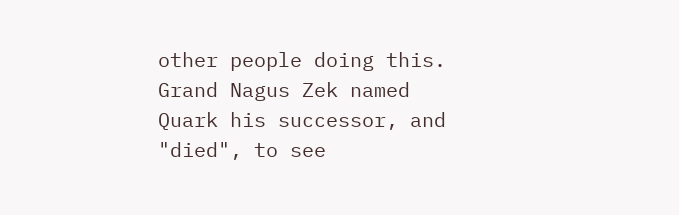other people doing this. Grand Nagus Zek named Quark his successor, and "died", to see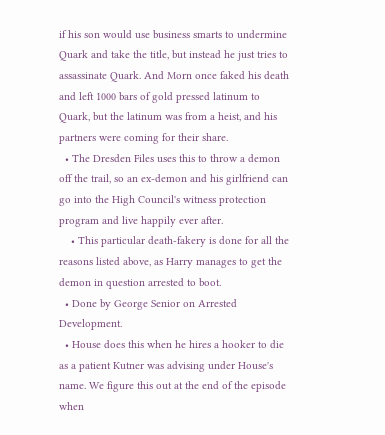if his son would use business smarts to undermine Quark and take the title, but instead he just tries to assassinate Quark. And Morn once faked his death and left 1000 bars of gold pressed latinum to Quark, but the latinum was from a heist, and his partners were coming for their share.
  • The Dresden Files uses this to throw a demon off the trail, so an ex-demon and his girlfriend can go into the High Council's witness protection program and live happily ever after.
    • This particular death-fakery is done for all the reasons listed above, as Harry manages to get the demon in question arrested to boot.
  • Done by George Senior on Arrested Development.
  • House does this when he hires a hooker to die as a patient Kutner was advising under House's name. We figure this out at the end of the episode when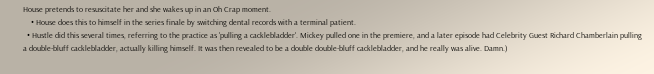House pretends to resuscitate her and she wakes up in an Oh Crap moment.
    • House does this to himself in the series finale by switching dental records with a terminal patient.
  • Hustle did this several times, referring to the practice as 'pulling a cacklebladder'. Mickey pulled one in the premiere, and a later episode had Celebrity Guest Richard Chamberlain pulling a double-bluff cacklebladder, actually killing himself. It was then revealed to be a double double-bluff cacklebladder, and he really was alive. Damn.)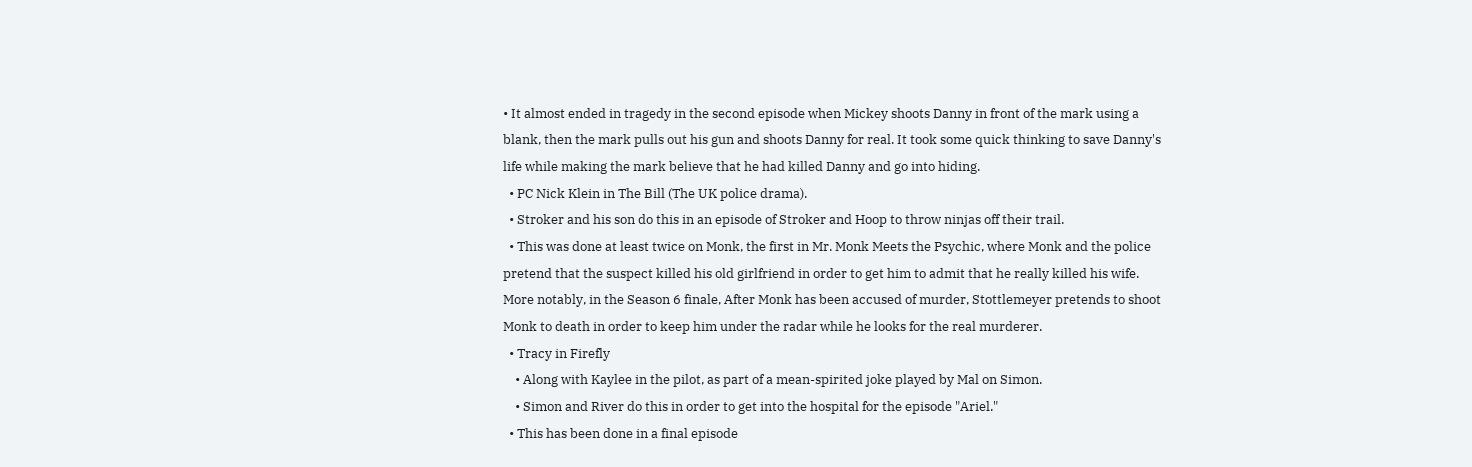• It almost ended in tragedy in the second episode when Mickey shoots Danny in front of the mark using a blank, then the mark pulls out his gun and shoots Danny for real. It took some quick thinking to save Danny's life while making the mark believe that he had killed Danny and go into hiding.
  • PC Nick Klein in The Bill (The UK police drama).
  • Stroker and his son do this in an episode of Stroker and Hoop to throw ninjas off their trail.
  • This was done at least twice on Monk, the first in Mr. Monk Meets the Psychic, where Monk and the police pretend that the suspect killed his old girlfriend in order to get him to admit that he really killed his wife. More notably, in the Season 6 finale, After Monk has been accused of murder, Stottlemeyer pretends to shoot Monk to death in order to keep him under the radar while he looks for the real murderer.
  • Tracy in Firefly
    • Along with Kaylee in the pilot, as part of a mean-spirited joke played by Mal on Simon.
    • Simon and River do this in order to get into the hospital for the episode "Ariel."
  • This has been done in a final episode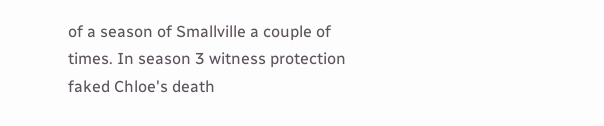of a season of Smallville a couple of times. In season 3 witness protection faked Chloe's death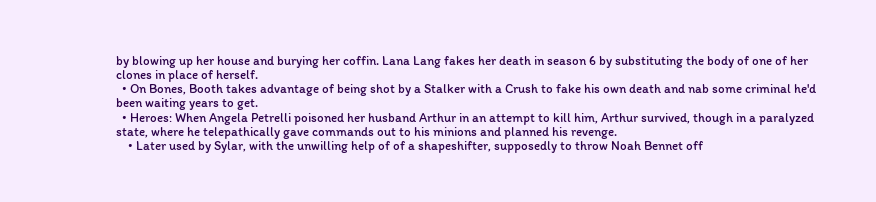by blowing up her house and burying her coffin. Lana Lang fakes her death in season 6 by substituting the body of one of her clones in place of herself.
  • On Bones, Booth takes advantage of being shot by a Stalker with a Crush to fake his own death and nab some criminal he'd been waiting years to get.
  • Heroes: When Angela Petrelli poisoned her husband Arthur in an attempt to kill him, Arthur survived, though in a paralyzed state, where he telepathically gave commands out to his minions and planned his revenge.
    • Later used by Sylar, with the unwilling help of of a shapeshifter, supposedly to throw Noah Bennet off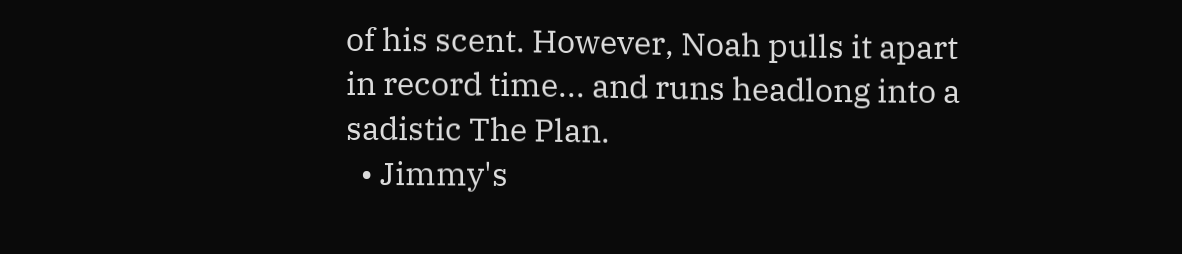of his scent. However, Noah pulls it apart in record time... and runs headlong into a sadistic The Plan.
  • Jimmy's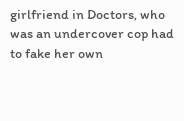girlfriend in Doctors, who was an undercover cop had to fake her own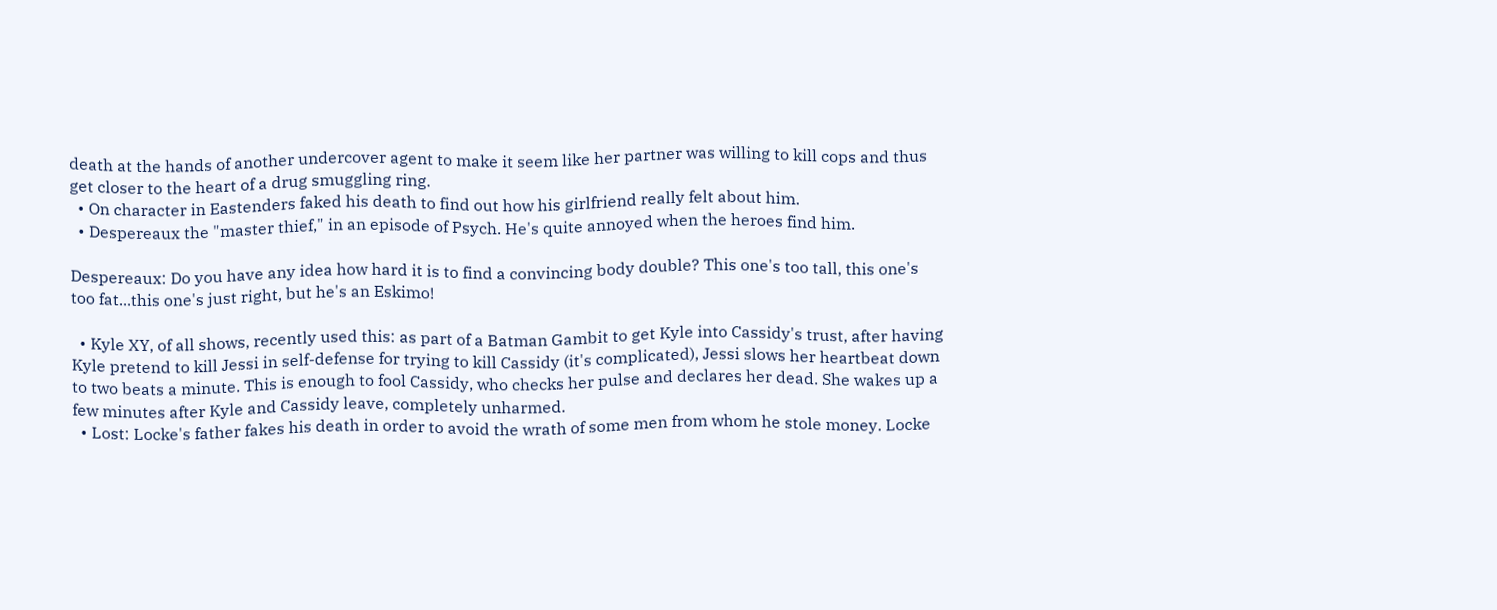death at the hands of another undercover agent to make it seem like her partner was willing to kill cops and thus get closer to the heart of a drug smuggling ring.
  • On character in Eastenders faked his death to find out how his girlfriend really felt about him.
  • Despereaux the "master thief," in an episode of Psych. He's quite annoyed when the heroes find him.

Despereaux: Do you have any idea how hard it is to find a convincing body double? This one's too tall, this one's too fat...this one's just right, but he's an Eskimo!

  • Kyle XY, of all shows, recently used this: as part of a Batman Gambit to get Kyle into Cassidy's trust, after having Kyle pretend to kill Jessi in self-defense for trying to kill Cassidy (it's complicated), Jessi slows her heartbeat down to two beats a minute. This is enough to fool Cassidy, who checks her pulse and declares her dead. She wakes up a few minutes after Kyle and Cassidy leave, completely unharmed.
  • Lost: Locke's father fakes his death in order to avoid the wrath of some men from whom he stole money. Locke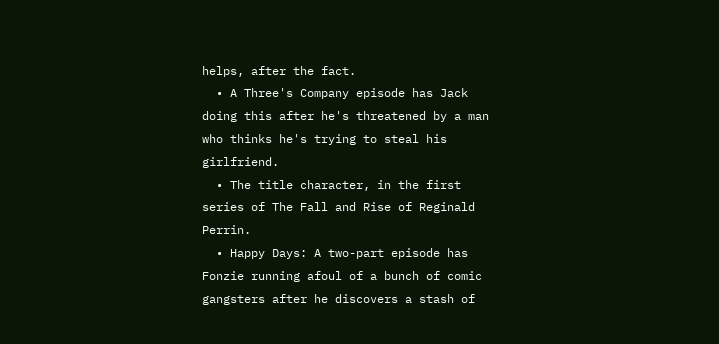helps, after the fact.
  • A Three's Company episode has Jack doing this after he's threatened by a man who thinks he's trying to steal his girlfriend.
  • The title character, in the first series of The Fall and Rise of Reginald Perrin.
  • Happy Days: A two-part episode has Fonzie running afoul of a bunch of comic gangsters after he discovers a stash of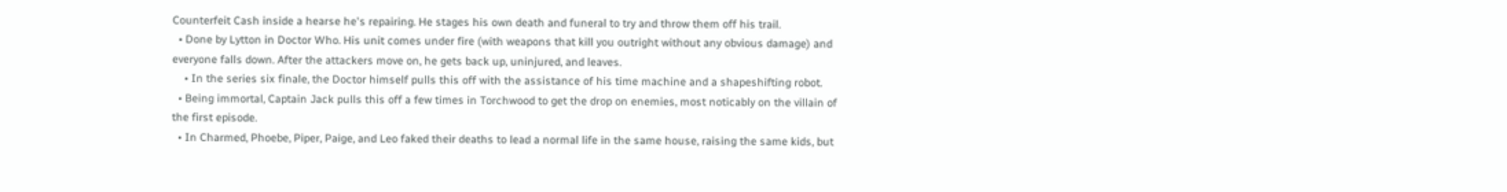Counterfeit Cash inside a hearse he's repairing. He stages his own death and funeral to try and throw them off his trail.
  • Done by Lytton in Doctor Who. His unit comes under fire (with weapons that kill you outright without any obvious damage) and everyone falls down. After the attackers move on, he gets back up, uninjured, and leaves.
    • In the series six finale, the Doctor himself pulls this off with the assistance of his time machine and a shapeshifting robot.
  • Being immortal, Captain Jack pulls this off a few times in Torchwood to get the drop on enemies, most noticably on the villain of the first episode.
  • In Charmed, Phoebe, Piper, Paige, and Leo faked their deaths to lead a normal life in the same house, raising the same kids, but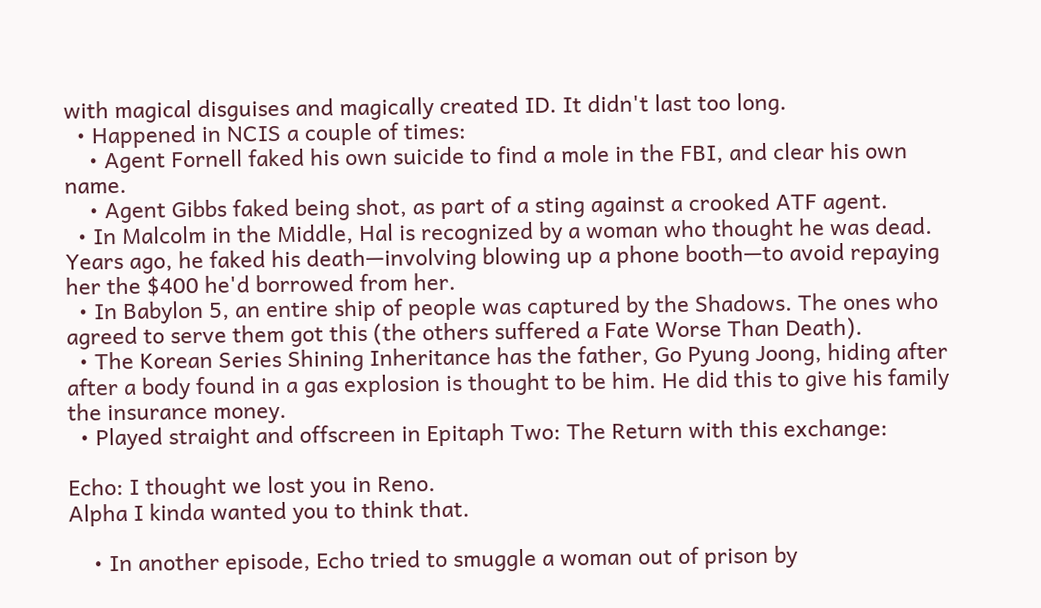with magical disguises and magically created ID. It didn't last too long.
  • Happened in NCIS a couple of times:
    • Agent Fornell faked his own suicide to find a mole in the FBI, and clear his own name.
    • Agent Gibbs faked being shot, as part of a sting against a crooked ATF agent.
  • In Malcolm in the Middle, Hal is recognized by a woman who thought he was dead. Years ago, he faked his death—involving blowing up a phone booth—to avoid repaying her the $400 he'd borrowed from her.
  • In Babylon 5, an entire ship of people was captured by the Shadows. The ones who agreed to serve them got this (the others suffered a Fate Worse Than Death).
  • The Korean Series Shining Inheritance has the father, Go Pyung Joong, hiding after after a body found in a gas explosion is thought to be him. He did this to give his family the insurance money.
  • Played straight and offscreen in Epitaph Two: The Return with this exchange:

Echo: I thought we lost you in Reno.
Alpha I kinda wanted you to think that.

    • In another episode, Echo tried to smuggle a woman out of prison by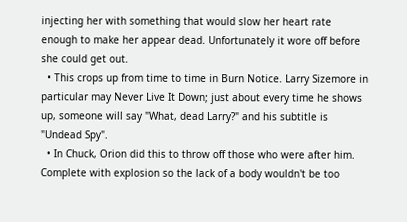injecting her with something that would slow her heart rate enough to make her appear dead. Unfortunately it wore off before she could get out.
  • This crops up from time to time in Burn Notice. Larry Sizemore in particular may Never Live It Down; just about every time he shows up, someone will say "What, dead Larry?" and his subtitle is "Undead Spy".
  • In Chuck, Orion did this to throw off those who were after him. Complete with explosion so the lack of a body wouldn't be too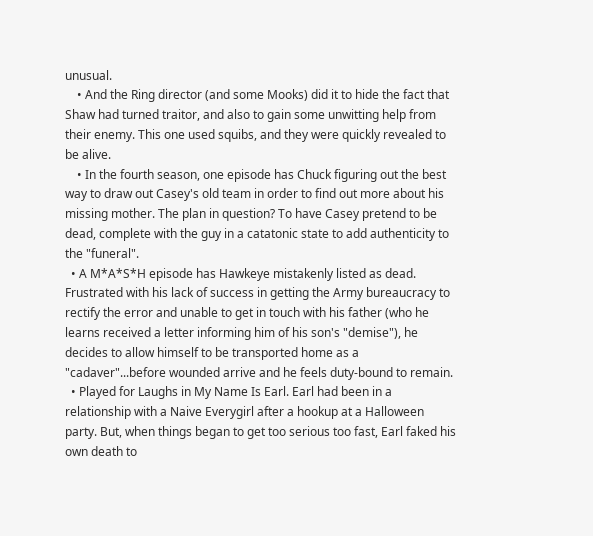unusual.
    • And the Ring director (and some Mooks) did it to hide the fact that Shaw had turned traitor, and also to gain some unwitting help from their enemy. This one used squibs, and they were quickly revealed to be alive.
    • In the fourth season, one episode has Chuck figuring out the best way to draw out Casey's old team in order to find out more about his missing mother. The plan in question? To have Casey pretend to be dead, complete with the guy in a catatonic state to add authenticity to the "funeral".
  • A M*A*S*H episode has Hawkeye mistakenly listed as dead. Frustrated with his lack of success in getting the Army bureaucracy to rectify the error and unable to get in touch with his father (who he learns received a letter informing him of his son's "demise"), he decides to allow himself to be transported home as a "cadaver"...before wounded arrive and he feels duty-bound to remain.
  • Played for Laughs in My Name Is Earl. Earl had been in a relationship with a Naive Everygirl after a hookup at a Halloween party. But, when things began to get too serious too fast, Earl faked his own death to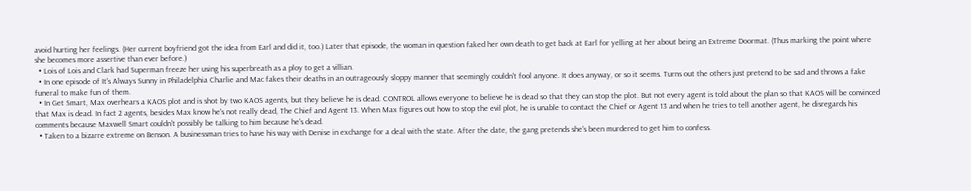avoid hurting her feelings. (Her current boyfriend got the idea from Earl and did it, too.) Later that episode, the woman in question faked her own death to get back at Earl for yelling at her about being an Extreme Doormat. (Thus marking the point where she becomes more assertive than ever before.)
  • Lois of Lois and Clark had Superman freeze her using his superbreath as a ploy to get a villian.
  • In one episode of It's Always Sunny in Philadelphia Charlie and Mac fakes their deaths in an outrageously sloppy manner that seemingly couldn't fool anyone. It does anyway, or so it seems. Turns out the others just pretend to be sad and throws a fake funeral to make fun of them.
  • In Get Smart, Max overhears a KAOS plot and is shot by two KAOS agents, but they believe he is dead. CONTROL allows everyone to believe he is dead so that they can stop the plot. But not every agent is told about the plan so that KAOS will be convinced that Max is dead. In fact 2 agents, besides Max know he's not really dead, The Chief and Agent 13. When Max figures out how to stop the evil plot, he is unable to contact the Chief or Agent 13 and when he tries to tell another agent, he disregards his comments because Maxwell Smart couldn't possibly be talking to him because he's dead.
  • Taken to a bizarre extreme on Benson. A businessman tries to have his way with Denise in exchange for a deal with the state. After the date, the gang pretends she's been murdered to get him to confess.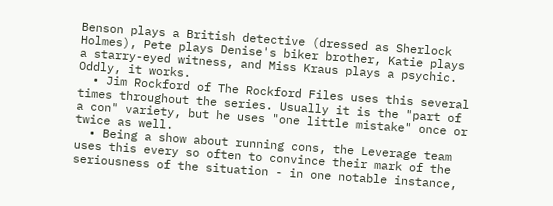Benson plays a British detective (dressed as Sherlock Holmes), Pete plays Denise's biker brother, Katie plays a starry-eyed witness, and Miss Kraus plays a psychic. Oddly, it works.
  • Jim Rockford of The Rockford Files uses this several times throughout the series. Usually it is the "part of a con" variety, but he uses "one little mistake" once or twice as well.
  • Being a show about running cons, the Leverage team uses this every so often to convince their mark of the seriousness of the situation - in one notable instance,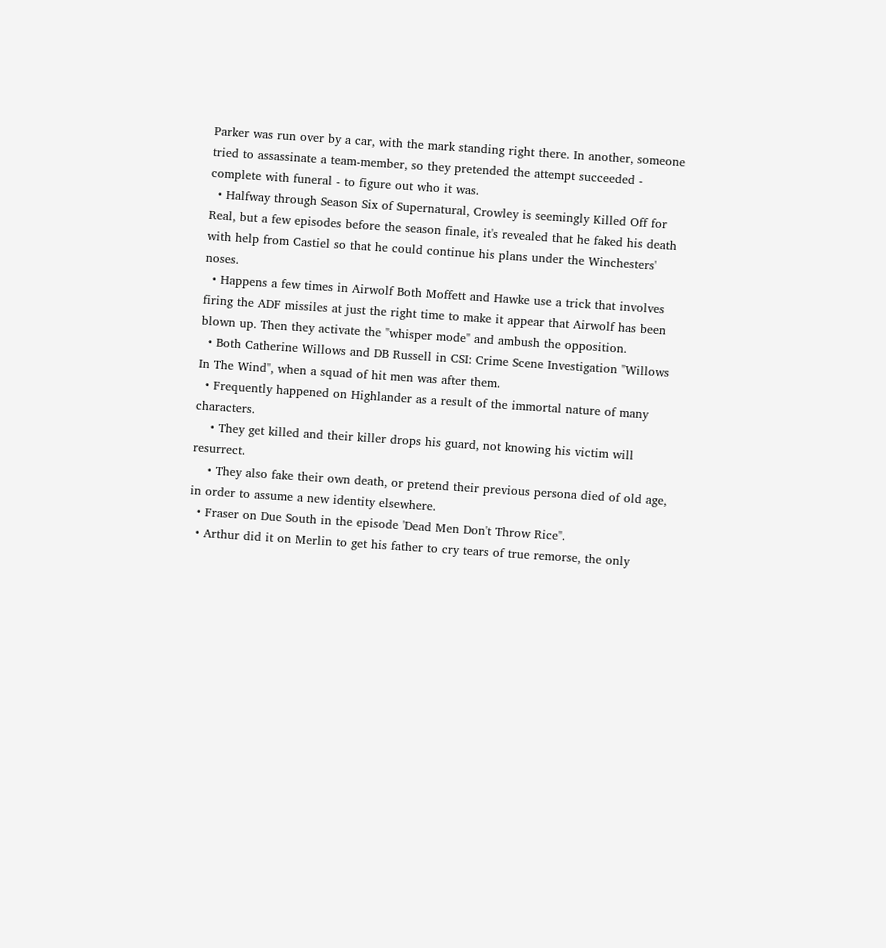Parker was run over by a car, with the mark standing right there. In another, someone tried to assassinate a team-member, so they pretended the attempt succeeded - complete with funeral - to figure out who it was.
  • Halfway through Season Six of Supernatural, Crowley is seemingly Killed Off for Real, but a few episodes before the season finale, it's revealed that he faked his death with help from Castiel so that he could continue his plans under the Winchesters' noses.
  • Happens a few times in Airwolf Both Moffett and Hawke use a trick that involves firing the ADF missiles at just the right time to make it appear that Airwolf has been blown up. Then they activate the "whisper mode" and ambush the opposition.
  • Both Catherine Willows and DB Russell in CSI: Crime Scene Investigation "Willows In The Wind", when a squad of hit men was after them.
  • Frequently happened on Highlander as a result of the immortal nature of many characters.
    • They get killed and their killer drops his guard, not knowing his victim will resurrect.
    • They also fake their own death, or pretend their previous persona died of old age, in order to assume a new identity elsewhere.
  • Fraser on Due South in the episode 'Dead Men Don't Throw Rice".
  • Arthur did it on Merlin to get his father to cry tears of true remorse, the only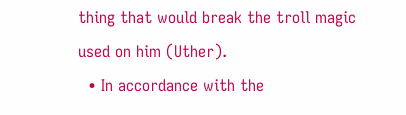thing that would break the troll magic used on him (Uther).
  • In accordance with the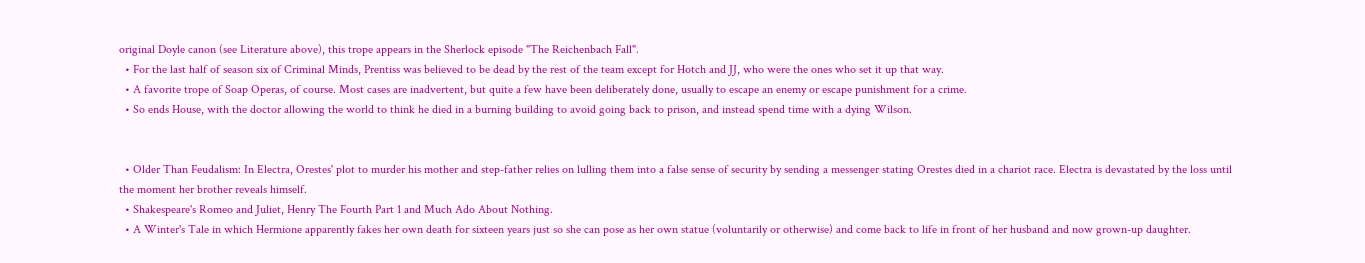original Doyle canon (see Literature above), this trope appears in the Sherlock episode "The Reichenbach Fall".
  • For the last half of season six of Criminal Minds, Prentiss was believed to be dead by the rest of the team except for Hotch and JJ, who were the ones who set it up that way.
  • A favorite trope of Soap Operas, of course. Most cases are inadvertent, but quite a few have been deliberately done, usually to escape an enemy or escape punishment for a crime.
  • So ends House, with the doctor allowing the world to think he died in a burning building to avoid going back to prison, and instead spend time with a dying Wilson.


  • Older Than Feudalism: In Electra, Orestes' plot to murder his mother and step-father relies on lulling them into a false sense of security by sending a messenger stating Orestes died in a chariot race. Electra is devastated by the loss until the moment her brother reveals himself.
  • Shakespeare's Romeo and Juliet, Henry The Fourth Part 1 and Much Ado About Nothing.
  • A Winter's Tale in which Hermione apparently fakes her own death for sixteen years just so she can pose as her own statue (voluntarily or otherwise) and come back to life in front of her husband and now grown-up daughter.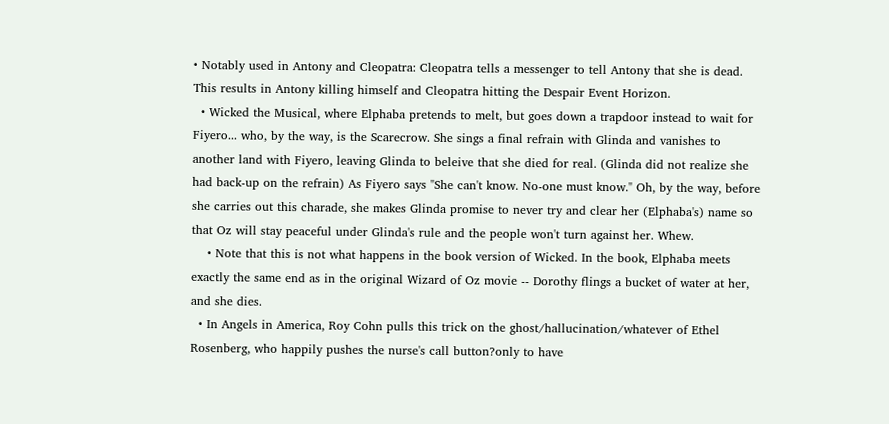• Notably used in Antony and Cleopatra: Cleopatra tells a messenger to tell Antony that she is dead. This results in Antony killing himself and Cleopatra hitting the Despair Event Horizon.
  • Wicked the Musical, where Elphaba pretends to melt, but goes down a trapdoor instead to wait for Fiyero... who, by the way, is the Scarecrow. She sings a final refrain with Glinda and vanishes to another land with Fiyero, leaving Glinda to beleive that she died for real. (Glinda did not realize she had back-up on the refrain) As Fiyero says "She can't know. No-one must know." Oh, by the way, before she carries out this charade, she makes Glinda promise to never try and clear her (Elphaba's) name so that Oz will stay peaceful under Glinda's rule and the people won't turn against her. Whew.
    • Note that this is not what happens in the book version of Wicked. In the book, Elphaba meets exactly the same end as in the original Wizard of Oz movie -- Dorothy flings a bucket of water at her, and she dies.
  • In Angels in America, Roy Cohn pulls this trick on the ghost/hallucination/whatever of Ethel Rosenberg, who happily pushes the nurse's call button?only to have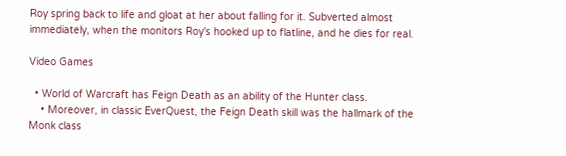Roy spring back to life and gloat at her about falling for it. Subverted almost immediately, when the monitors Roy's hooked up to flatline, and he dies for real.

Video Games

  • World of Warcraft has Feign Death as an ability of the Hunter class.
    • Moreover, in classic EverQuest, the Feign Death skill was the hallmark of the Monk class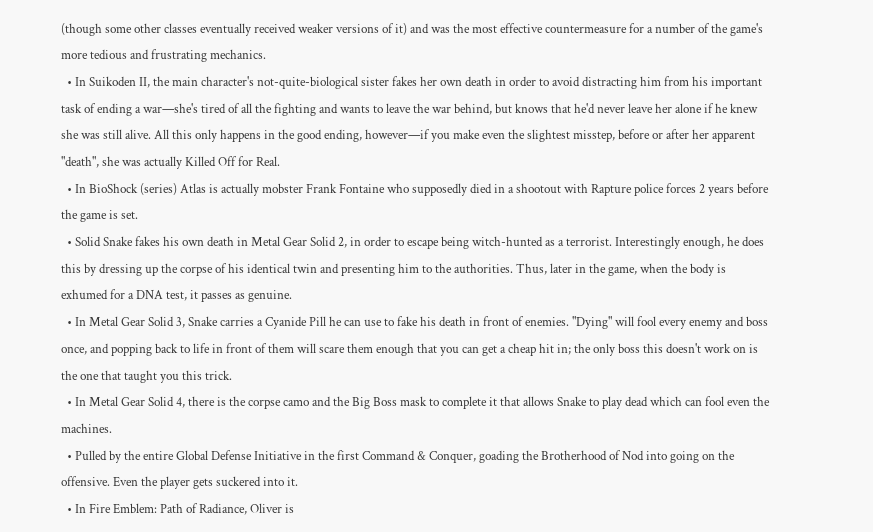(though some other classes eventually received weaker versions of it) and was the most effective countermeasure for a number of the game's more tedious and frustrating mechanics.
  • In Suikoden II, the main character's not-quite-biological sister fakes her own death in order to avoid distracting him from his important task of ending a war—she's tired of all the fighting and wants to leave the war behind, but knows that he'd never leave her alone if he knew she was still alive. All this only happens in the good ending, however—if you make even the slightest misstep, before or after her apparent "death", she was actually Killed Off for Real.
  • In BioShock (series) Atlas is actually mobster Frank Fontaine who supposedly died in a shootout with Rapture police forces 2 years before the game is set.
  • Solid Snake fakes his own death in Metal Gear Solid 2, in order to escape being witch-hunted as a terrorist. Interestingly enough, he does this by dressing up the corpse of his identical twin and presenting him to the authorities. Thus, later in the game, when the body is exhumed for a DNA test, it passes as genuine.
  • In Metal Gear Solid 3, Snake carries a Cyanide Pill he can use to fake his death in front of enemies. "Dying" will fool every enemy and boss once, and popping back to life in front of them will scare them enough that you can get a cheap hit in; the only boss this doesn't work on is the one that taught you this trick.
  • In Metal Gear Solid 4, there is the corpse camo and the Big Boss mask to complete it that allows Snake to play dead which can fool even the machines.
  • Pulled by the entire Global Defense Initiative in the first Command & Conquer, goading the Brotherhood of Nod into going on the offensive. Even the player gets suckered into it.
  • In Fire Emblem: Path of Radiance, Oliver is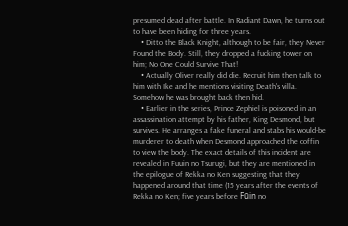presumed dead after battle. In Radiant Dawn, he turns out to have been hiding for three years.
    • Ditto the Black Knight, although to be fair, they Never Found the Body. Still, they dropped a fucking tower on him; No One Could Survive That!
    • Actually Oliver really did die. Recruit him then talk to him with Ike and he mentions visiting Death's villa. Somehow he was brought back then hid.
    • Earlier in the series, Prince Zephiel is poisoned in an assassination attempt by his father, King Desmond, but survives. He arranges a fake funeral and stabs his would-be murderer to death when Desmond approached the coffin to view the body. The exact details of this incident are revealed in Fuuin no Tsurugi, but they are mentioned in the epilogue of Rekka no Ken suggesting that they happened around that time (15 years after the events of Rekka no Ken; five years before Fūin no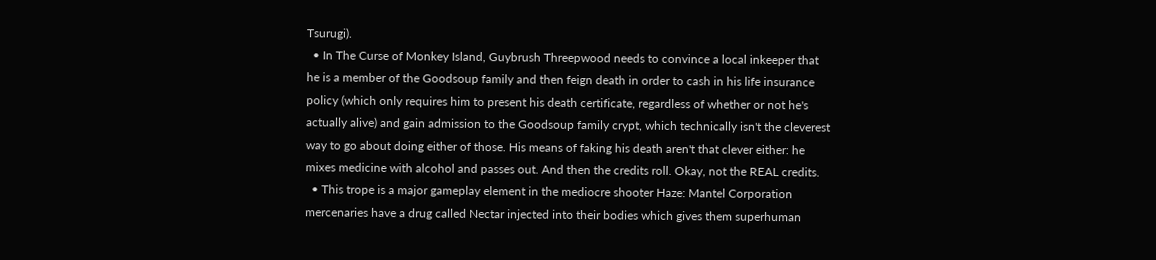Tsurugi).
  • In The Curse of Monkey Island, Guybrush Threepwood needs to convince a local inkeeper that he is a member of the Goodsoup family and then feign death in order to cash in his life insurance policy (which only requires him to present his death certificate, regardless of whether or not he's actually alive) and gain admission to the Goodsoup family crypt, which technically isn't the cleverest way to go about doing either of those. His means of faking his death aren't that clever either: he mixes medicine with alcohol and passes out. And then the credits roll. Okay, not the REAL credits.
  • This trope is a major gameplay element in the mediocre shooter Haze: Mantel Corporation mercenaries have a drug called Nectar injected into their bodies which gives them superhuman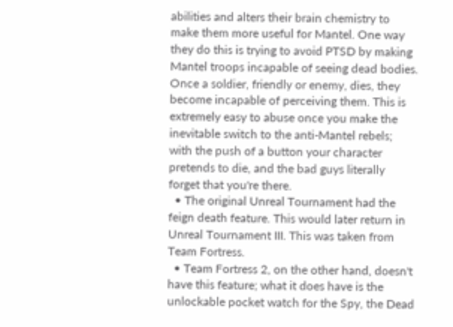abilities and alters their brain chemistry to make them more useful for Mantel. One way they do this is trying to avoid PTSD by making Mantel troops incapable of seeing dead bodies. Once a soldier, friendly or enemy, dies, they become incapable of perceiving them. This is extremely easy to abuse once you make the inevitable switch to the anti-Mantel rebels; with the push of a button your character pretends to die, and the bad guys literally forget that you're there.
  • The original Unreal Tournament had the feign death feature. This would later return in Unreal Tournament III. This was taken from Team Fortress.
  • Team Fortress 2, on the other hand, doesn't have this feature; what it does have is the unlockable pocket watch for the Spy, the Dead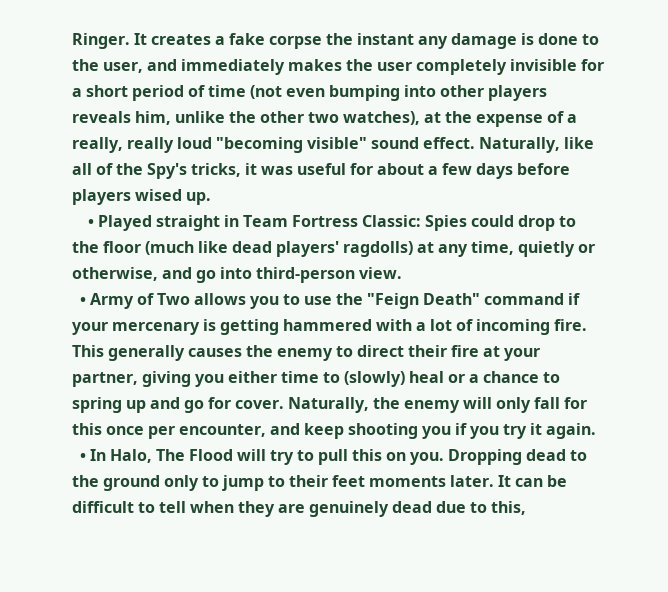Ringer. It creates a fake corpse the instant any damage is done to the user, and immediately makes the user completely invisible for a short period of time (not even bumping into other players reveals him, unlike the other two watches), at the expense of a really, really loud "becoming visible" sound effect. Naturally, like all of the Spy's tricks, it was useful for about a few days before players wised up.
    • Played straight in Team Fortress Classic: Spies could drop to the floor (much like dead players' ragdolls) at any time, quietly or otherwise, and go into third-person view.
  • Army of Two allows you to use the "Feign Death" command if your mercenary is getting hammered with a lot of incoming fire. This generally causes the enemy to direct their fire at your partner, giving you either time to (slowly) heal or a chance to spring up and go for cover. Naturally, the enemy will only fall for this once per encounter, and keep shooting you if you try it again.
  • In Halo, The Flood will try to pull this on you. Dropping dead to the ground only to jump to their feet moments later. It can be difficult to tell when they are genuinely dead due to this,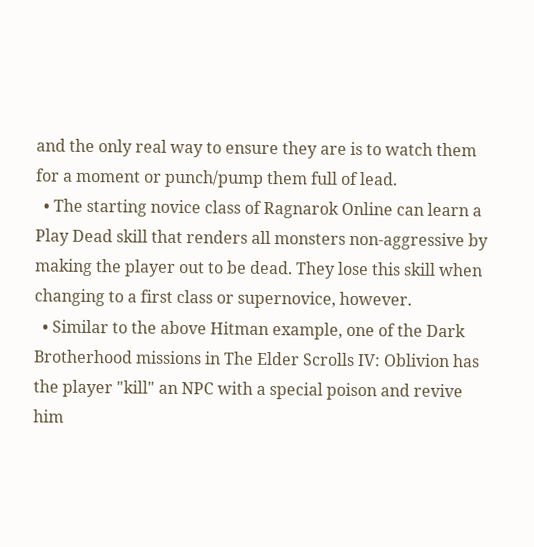and the only real way to ensure they are is to watch them for a moment or punch/pump them full of lead.
  • The starting novice class of Ragnarok Online can learn a Play Dead skill that renders all monsters non-aggressive by making the player out to be dead. They lose this skill when changing to a first class or supernovice, however.
  • Similar to the above Hitman example, one of the Dark Brotherhood missions in The Elder Scrolls IV: Oblivion has the player "kill" an NPC with a special poison and revive him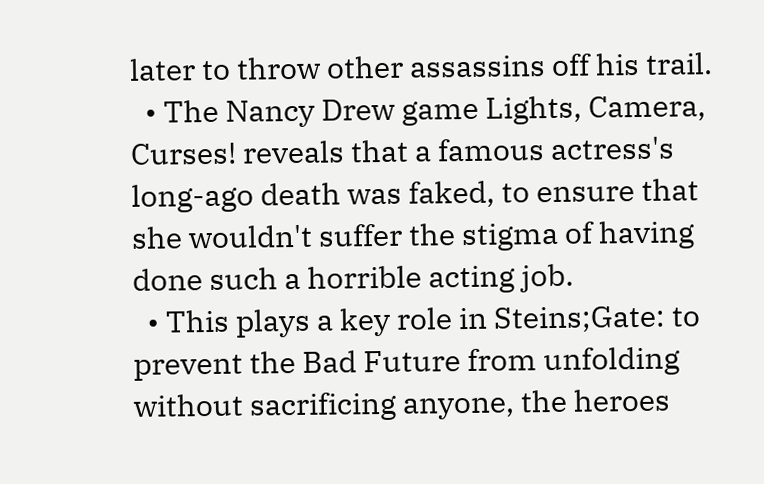later to throw other assassins off his trail.
  • The Nancy Drew game Lights, Camera, Curses! reveals that a famous actress's long-ago death was faked, to ensure that she wouldn't suffer the stigma of having done such a horrible acting job.
  • This plays a key role in Steins;Gate: to prevent the Bad Future from unfolding without sacrificing anyone, the heroes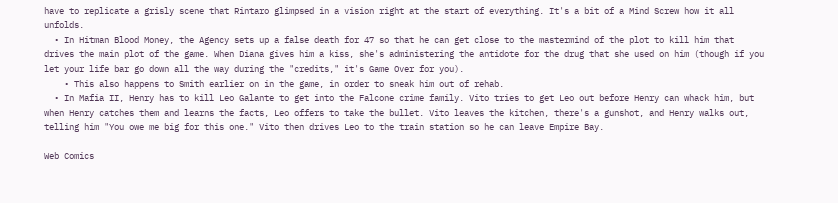have to replicate a grisly scene that Rintaro glimpsed in a vision right at the start of everything. It's a bit of a Mind Screw how it all unfolds.
  • In Hitman Blood Money, the Agency sets up a false death for 47 so that he can get close to the mastermind of the plot to kill him that drives the main plot of the game. When Diana gives him a kiss, she's administering the antidote for the drug that she used on him (though if you let your life bar go down all the way during the "credits," it's Game Over for you).
    • This also happens to Smith earlier on in the game, in order to sneak him out of rehab.
  • In Mafia II, Henry has to kill Leo Galante to get into the Falcone crime family. Vito tries to get Leo out before Henry can whack him, but when Henry catches them and learns the facts, Leo offers to take the bullet. Vito leaves the kitchen, there's a gunshot, and Henry walks out, telling him "You owe me big for this one." Vito then drives Leo to the train station so he can leave Empire Bay.

Web Comics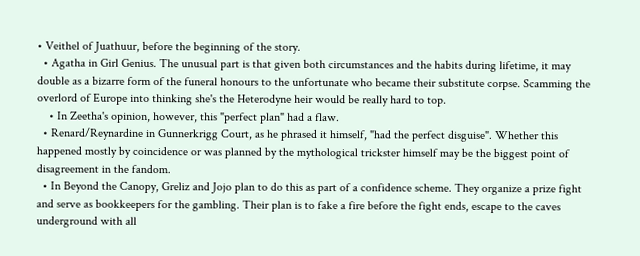• Veithel of Juathuur, before the beginning of the story.
  • Agatha in Girl Genius. The unusual part is that given both circumstances and the habits during lifetime, it may double as a bizarre form of the funeral honours to the unfortunate who became their substitute corpse. Scamming the overlord of Europe into thinking she's the Heterodyne heir would be really hard to top.
    • In Zeetha's opinion, however, this "perfect plan" had a flaw.
  • Renard/Reynardine in Gunnerkrigg Court, as he phrased it himself, "had the perfect disguise". Whether this happened mostly by coincidence or was planned by the mythological trickster himself may be the biggest point of disagreement in the fandom.
  • In Beyond the Canopy, Greliz and Jojo plan to do this as part of a confidence scheme. They organize a prize fight and serve as bookkeepers for the gambling. Their plan is to fake a fire before the fight ends, escape to the caves underground with all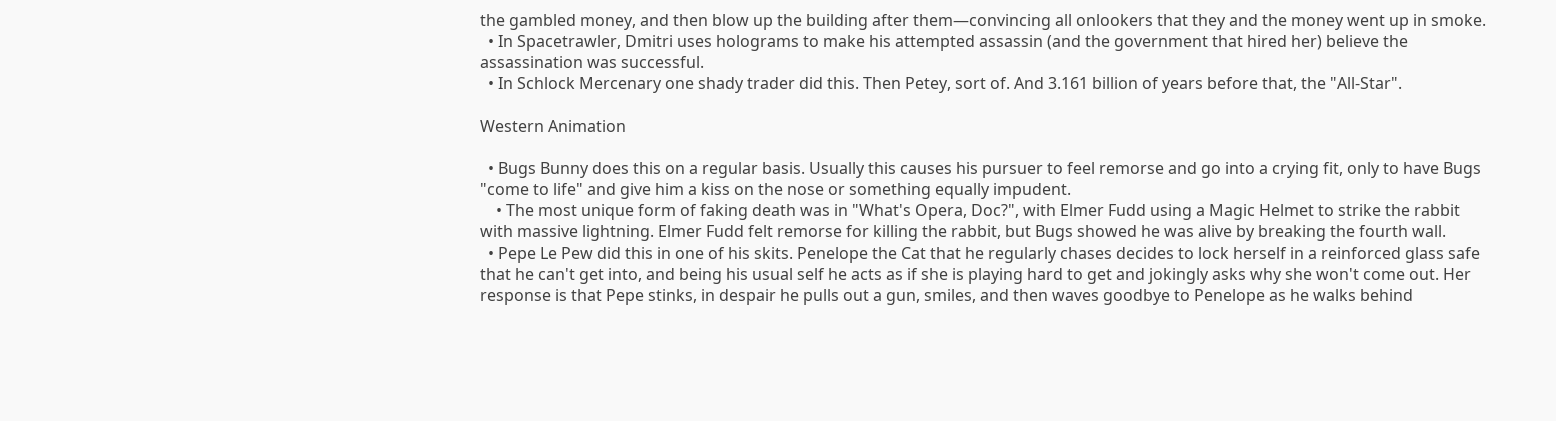the gambled money, and then blow up the building after them—convincing all onlookers that they and the money went up in smoke.
  • In Spacetrawler, Dmitri uses holograms to make his attempted assassin (and the government that hired her) believe the assassination was successful.
  • In Schlock Mercenary one shady trader did this. Then Petey, sort of. And 3.161 billion of years before that, the "All-Star".

Western Animation

  • Bugs Bunny does this on a regular basis. Usually this causes his pursuer to feel remorse and go into a crying fit, only to have Bugs "come to life" and give him a kiss on the nose or something equally impudent.
    • The most unique form of faking death was in "What's Opera, Doc?", with Elmer Fudd using a Magic Helmet to strike the rabbit with massive lightning. Elmer Fudd felt remorse for killing the rabbit, but Bugs showed he was alive by breaking the fourth wall.
  • Pepe Le Pew did this in one of his skits. Penelope the Cat that he regularly chases decides to lock herself in a reinforced glass safe that he can't get into, and being his usual self he acts as if she is playing hard to get and jokingly asks why she won't come out. Her response is that Pepe stinks, in despair he pulls out a gun, smiles, and then waves goodbye to Penelope as he walks behind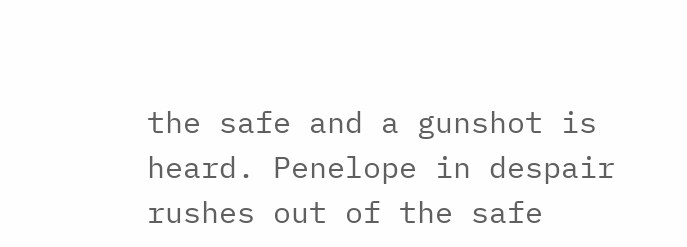the safe and a gunshot is heard. Penelope in despair rushes out of the safe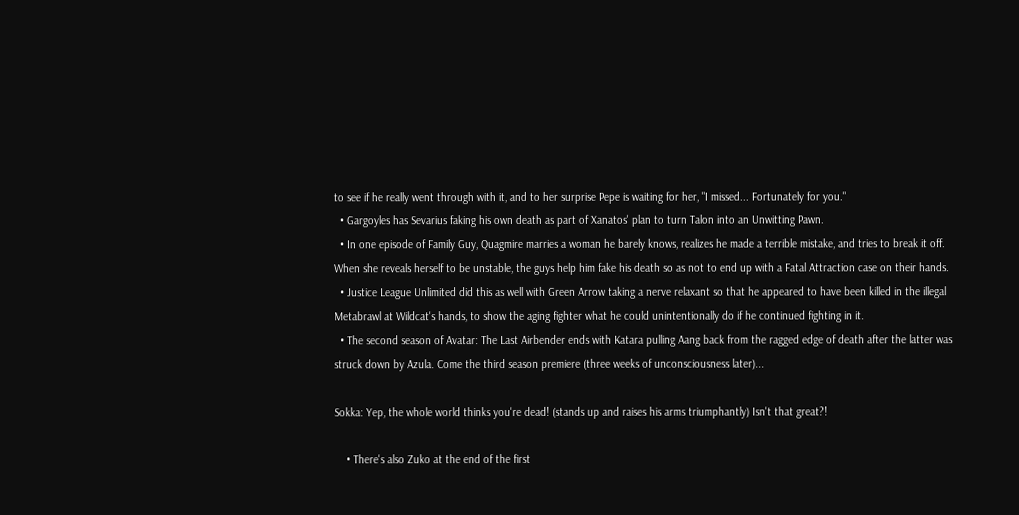to see if he really went through with it, and to her surprise Pepe is waiting for her, "I missed... Fortunately for you."
  • Gargoyles has Sevarius faking his own death as part of Xanatos' plan to turn Talon into an Unwitting Pawn.
  • In one episode of Family Guy, Quagmire marries a woman he barely knows, realizes he made a terrible mistake, and tries to break it off. When she reveals herself to be unstable, the guys help him fake his death so as not to end up with a Fatal Attraction case on their hands.
  • Justice League Unlimited did this as well with Green Arrow taking a nerve relaxant so that he appeared to have been killed in the illegal Metabrawl at Wildcat's hands, to show the aging fighter what he could unintentionally do if he continued fighting in it.
  • The second season of Avatar: The Last Airbender ends with Katara pulling Aang back from the ragged edge of death after the latter was struck down by Azula. Come the third season premiere (three weeks of unconsciousness later)...

Sokka: Yep, the whole world thinks you're dead! (stands up and raises his arms triumphantly) Isn't that great?!

    • There's also Zuko at the end of the first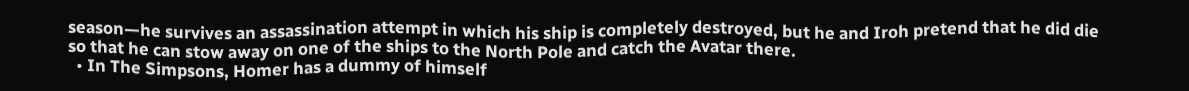season—he survives an assassination attempt in which his ship is completely destroyed, but he and Iroh pretend that he did die so that he can stow away on one of the ships to the North Pole and catch the Avatar there.
  • In The Simpsons, Homer has a dummy of himself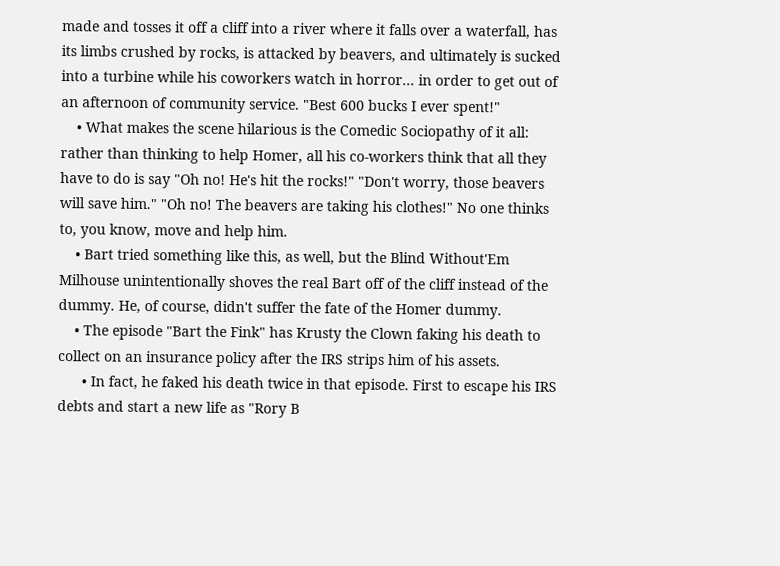made and tosses it off a cliff into a river where it falls over a waterfall, has its limbs crushed by rocks, is attacked by beavers, and ultimately is sucked into a turbine while his coworkers watch in horror... in order to get out of an afternoon of community service. "Best 600 bucks I ever spent!"
    • What makes the scene hilarious is the Comedic Sociopathy of it all: rather than thinking to help Homer, all his co-workers think that all they have to do is say "Oh no! He's hit the rocks!" "Don't worry, those beavers will save him." "Oh no! The beavers are taking his clothes!" No one thinks to, you know, move and help him.
    • Bart tried something like this, as well, but the Blind Without'Em Milhouse unintentionally shoves the real Bart off of the cliff instead of the dummy. He, of course, didn't suffer the fate of the Homer dummy.
    • The episode "Bart the Fink" has Krusty the Clown faking his death to collect on an insurance policy after the IRS strips him of his assets.
      • In fact, he faked his death twice in that episode. First to escape his IRS debts and start a new life as "Rory B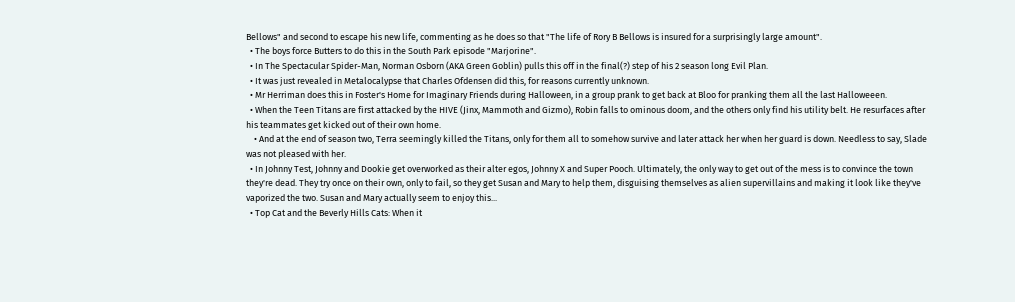Bellows" and second to escape his new life, commenting as he does so that "The life of Rory B Bellows is insured for a surprisingly large amount".
  • The boys force Butters to do this in the South Park episode "Marjorine".
  • In The Spectacular Spider-Man, Norman Osborn (AKA Green Goblin) pulls this off in the final(?) step of his 2 season long Evil Plan.
  • It was just revealed in Metalocalypse that Charles Ofdensen did this, for reasons currently unknown.
  • Mr Herriman does this in Foster's Home for Imaginary Friends during Halloween, in a group prank to get back at Bloo for pranking them all the last Halloweeen.
  • When the Teen Titans are first attacked by the HIVE (Jinx, Mammoth and Gizmo), Robin falls to ominous doom, and the others only find his utility belt. He resurfaces after his teammates get kicked out of their own home.
    • And at the end of season two, Terra seemingly killed the Titans, only for them all to somehow survive and later attack her when her guard is down. Needless to say, Slade was not pleased with her.
  • In Johnny Test, Johnny and Dookie get overworked as their alter egos, Johnny X and Super Pooch. Ultimately, the only way to get out of the mess is to convince the town they're dead. They try once on their own, only to fail, so they get Susan and Mary to help them, disguising themselves as alien supervillains and making it look like they've vaporized the two. Susan and Mary actually seem to enjoy this...
  • Top Cat and the Beverly Hills Cats: When it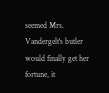seemed Mrs. Vandergelt's butler would finally get her fortune, it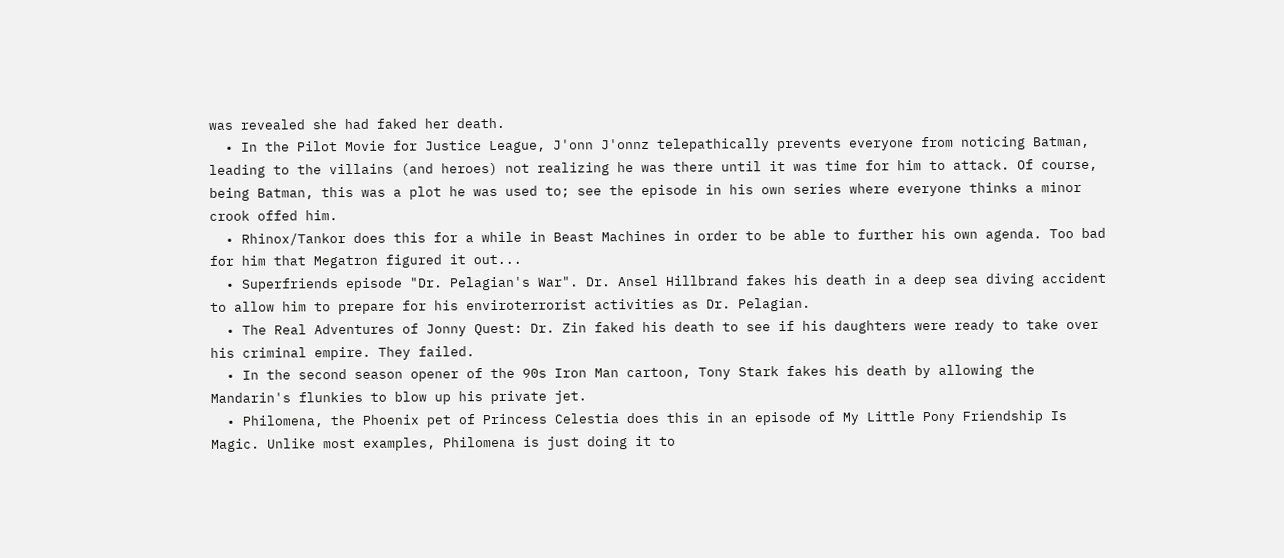was revealed she had faked her death.
  • In the Pilot Movie for Justice League, J'onn J'onnz telepathically prevents everyone from noticing Batman, leading to the villains (and heroes) not realizing he was there until it was time for him to attack. Of course, being Batman, this was a plot he was used to; see the episode in his own series where everyone thinks a minor crook offed him.
  • Rhinox/Tankor does this for a while in Beast Machines in order to be able to further his own agenda. Too bad for him that Megatron figured it out...
  • Superfriends episode "Dr. Pelagian's War". Dr. Ansel Hillbrand fakes his death in a deep sea diving accident to allow him to prepare for his enviroterrorist activities as Dr. Pelagian.
  • The Real Adventures of Jonny Quest: Dr. Zin faked his death to see if his daughters were ready to take over his criminal empire. They failed.
  • In the second season opener of the 90s Iron Man cartoon, Tony Stark fakes his death by allowing the Mandarin's flunkies to blow up his private jet.
  • Philomena, the Phoenix pet of Princess Celestia does this in an episode of My Little Pony Friendship Is Magic. Unlike most examples, Philomena is just doing it to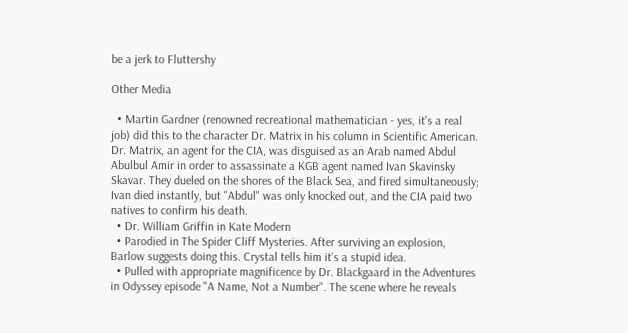be a jerk to Fluttershy

Other Media

  • Martin Gardner (renowned recreational mathematician - yes, it's a real job) did this to the character Dr. Matrix in his column in Scientific American. Dr. Matrix, an agent for the CIA, was disguised as an Arab named Abdul Abulbul Amir in order to assassinate a KGB agent named Ivan Skavinsky Skavar. They dueled on the shores of the Black Sea, and fired simultaneously; Ivan died instantly, but "Abdul" was only knocked out, and the CIA paid two natives to confirm his death.
  • Dr. William Griffin in Kate Modern
  • Parodied in The Spider Cliff Mysteries. After surviving an explosion, Barlow suggests doing this. Crystal tells him it's a stupid idea.
  • Pulled with appropriate magnificence by Dr. Blackgaard in the Adventures in Odyssey episode "A Name, Not a Number". The scene where he reveals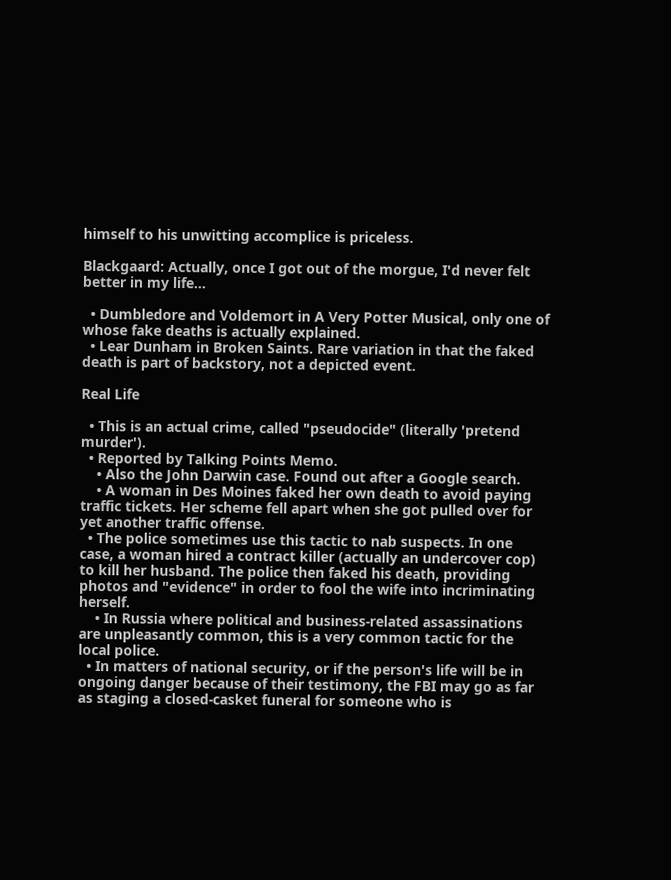himself to his unwitting accomplice is priceless.

Blackgaard: Actually, once I got out of the morgue, I'd never felt better in my life...

  • Dumbledore and Voldemort in A Very Potter Musical, only one of whose fake deaths is actually explained.
  • Lear Dunham in Broken Saints. Rare variation in that the faked death is part of backstory, not a depicted event.

Real Life

  • This is an actual crime, called "pseudocide" (literally 'pretend murder').
  • Reported by Talking Points Memo.
    • Also the John Darwin case. Found out after a Google search.
    • A woman in Des Moines faked her own death to avoid paying traffic tickets. Her scheme fell apart when she got pulled over for yet another traffic offense.
  • The police sometimes use this tactic to nab suspects. In one case, a woman hired a contract killer (actually an undercover cop) to kill her husband. The police then faked his death, providing photos and "evidence" in order to fool the wife into incriminating herself.
    • In Russia where political and business-related assassinations are unpleasantly common, this is a very common tactic for the local police.
  • In matters of national security, or if the person's life will be in ongoing danger because of their testimony, the FBI may go as far as staging a closed-casket funeral for someone who is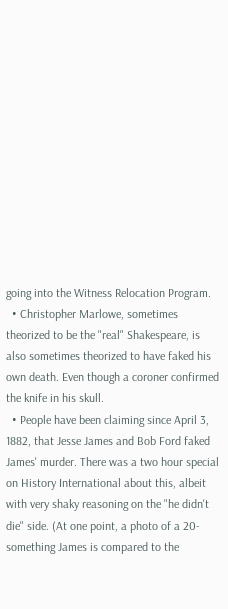going into the Witness Relocation Program.
  • Christopher Marlowe, sometimes theorized to be the "real" Shakespeare, is also sometimes theorized to have faked his own death. Even though a coroner confirmed the knife in his skull.
  • People have been claiming since April 3, 1882, that Jesse James and Bob Ford faked James' murder. There was a two hour special on History International about this, albeit with very shaky reasoning on the "he didn't die" side. (At one point, a photo of a 20-something James is compared to the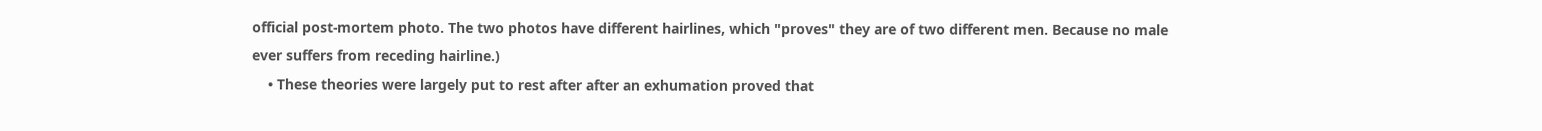official post-mortem photo. The two photos have different hairlines, which "proves" they are of two different men. Because no male ever suffers from receding hairline.)
    • These theories were largely put to rest after after an exhumation proved that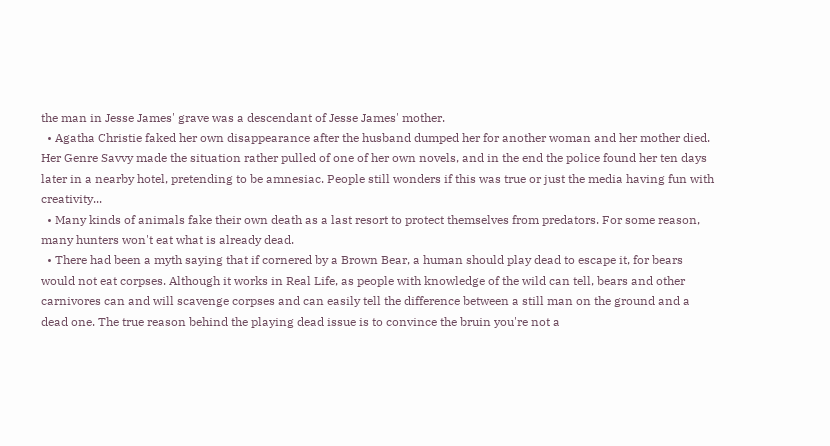the man in Jesse James' grave was a descendant of Jesse James' mother.
  • Agatha Christie faked her own disappearance after the husband dumped her for another woman and her mother died. Her Genre Savvy made the situation rather pulled of one of her own novels, and in the end the police found her ten days later in a nearby hotel, pretending to be amnesiac. People still wonders if this was true or just the media having fun with creativity...
  • Many kinds of animals fake their own death as a last resort to protect themselves from predators. For some reason, many hunters won't eat what is already dead.
  • There had been a myth saying that if cornered by a Brown Bear, a human should play dead to escape it, for bears would not eat corpses. Although it works in Real Life, as people with knowledge of the wild can tell, bears and other carnivores can and will scavenge corpses and can easily tell the difference between a still man on the ground and a dead one. The true reason behind the playing dead issue is to convince the bruin you're not a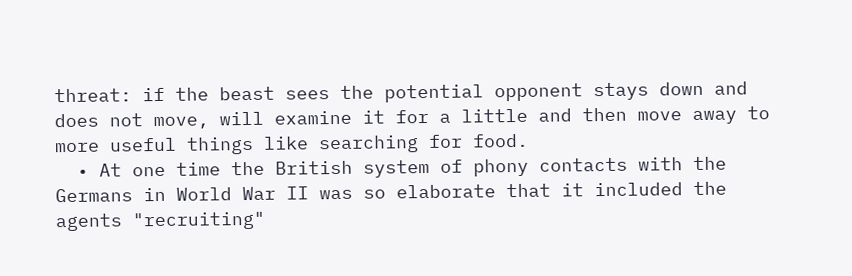threat: if the beast sees the potential opponent stays down and does not move, will examine it for a little and then move away to more useful things like searching for food.
  • At one time the British system of phony contacts with the Germans in World War II was so elaborate that it included the agents "recruiting"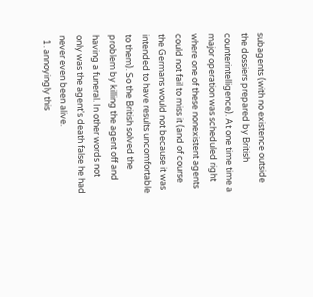subagents (with no existence outside the dossiers prepared by British counterintelligence). At one time time a major operation was scheduled right where one of these nonexistent agents could not fail to miss it (and of course the Germans would not because it was intended to have results uncomfortable to them). So the British solved the problem by killing the agent off and having a funeral. In other words not only was the agent's death false he had never even been alive.
  1. annoyingly this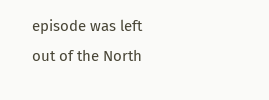episode was left out of the North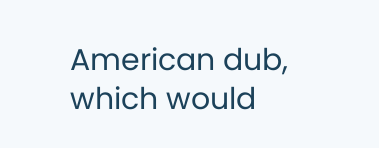American dub, which would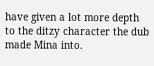have given a lot more depth to the ditzy character the dub made Mina into.